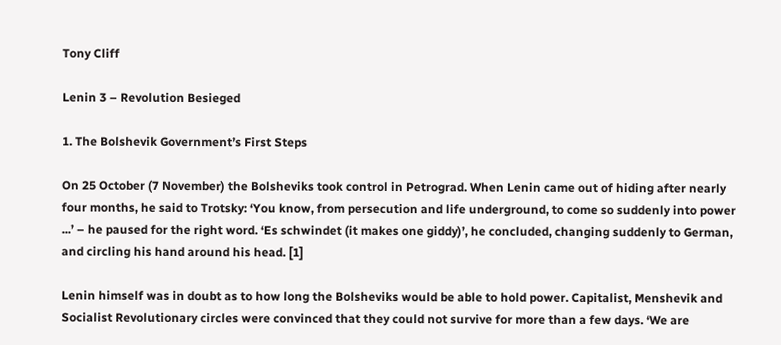Tony Cliff

Lenin 3 – Revolution Besieged

1. The Bolshevik Government’s First Steps

On 25 October (7 November) the Bolsheviks took control in Petrograd. When Lenin came out of hiding after nearly four months, he said to Trotsky: ‘You know, from persecution and life underground, to come so suddenly into power ...’ – he paused for the right word. ‘Es schwindet (it makes one giddy)’, he concluded, changing suddenly to German, and circling his hand around his head. [1]

Lenin himself was in doubt as to how long the Bolsheviks would be able to hold power. Capitalist, Menshevik and Socialist Revolutionary circles were convinced that they could not survive for more than a few days. ‘We are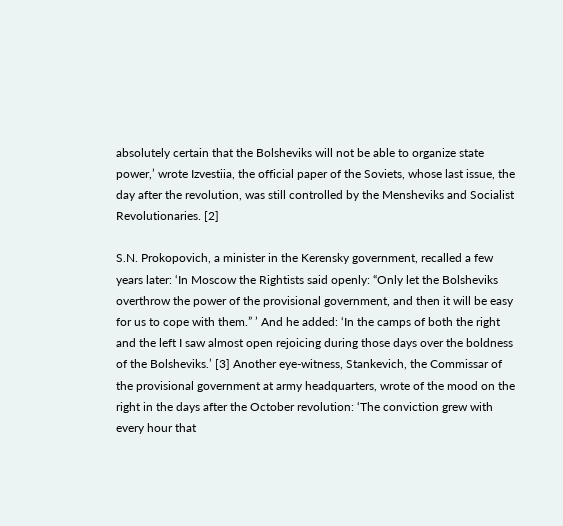absolutely certain that the Bolsheviks will not be able to organize state power,’ wrote Izvestiia, the official paper of the Soviets, whose last issue, the day after the revolution, was still controlled by the Mensheviks and Socialist Revolutionaries. [2]

S.N. Prokopovich, a minister in the Kerensky government, recalled a few years later: ‘In Moscow the Rightists said openly: “Only let the Bolsheviks overthrow the power of the provisional government, and then it will be easy for us to cope with them.” ’ And he added: ‘In the camps of both the right and the left I saw almost open rejoicing during those days over the boldness of the Bolsheviks.’ [3] Another eye-witness, Stankevich, the Commissar of the provisional government at army headquarters, wrote of the mood on the right in the days after the October revolution: ‘The conviction grew with every hour that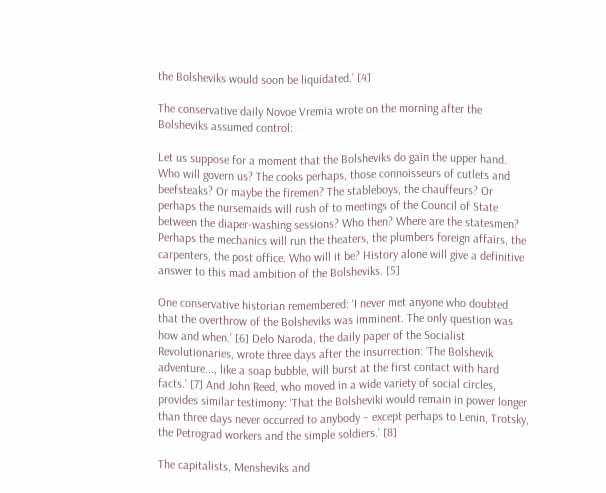the Bolsheviks would soon be liquidated.’ [4]

The conservative daily Novoe Vremia wrote on the morning after the Bolsheviks assumed control:

Let us suppose for a moment that the Bolsheviks do gain the upper hand. Who will govern us? The cooks perhaps, those connoisseurs of cutlets and beefsteaks? Or maybe the firemen? The stableboys, the chauffeurs? Or perhaps the nursemaids will rush of to meetings of the Council of State between the diaper-washing sessions? Who then? Where are the statesmen? Perhaps the mechanics will run the theaters, the plumbers foreign affairs, the carpenters, the post office. Who will it be? History alone will give a definitive answer to this mad ambition of the Bolsheviks. [5]

One conservative historian remembered: ‘I never met anyone who doubted that the overthrow of the Bolsheviks was imminent. The only question was how and when.’ [6] Delo Naroda, the daily paper of the Socialist Revolutionaries, wrote three days after the insurrection: ‘The Bolshevik adventure..., like a soap bubble, will burst at the first contact with hard facts.’ [7] And John Reed, who moved in a wide variety of social circles, provides similar testimony: ‘That the Bolsheviki would remain in power longer than three days never occurred to anybody – except perhaps to Lenin, Trotsky, the Petrograd workers and the simple soldiers.’ [8]

The capitalists, Mensheviks and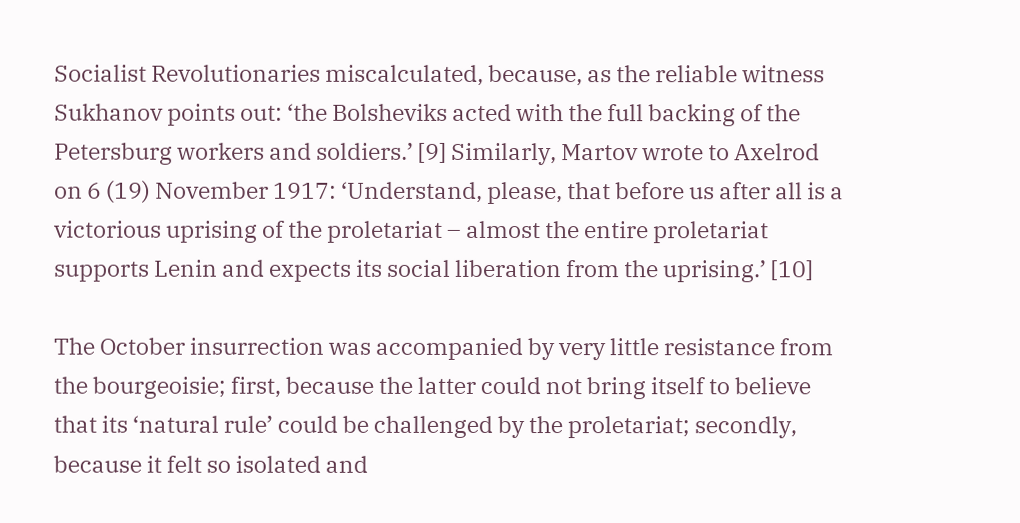Socialist Revolutionaries miscalculated, because, as the reliable witness Sukhanov points out: ‘the Bolsheviks acted with the full backing of the Petersburg workers and soldiers.’ [9] Similarly, Martov wrote to Axelrod on 6 (19) November 1917: ‘Understand, please, that before us after all is a victorious uprising of the proletariat – almost the entire proletariat supports Lenin and expects its social liberation from the uprising.’ [10]

The October insurrection was accompanied by very little resistance from the bourgeoisie; first, because the latter could not bring itself to believe that its ‘natural rule’ could be challenged by the proletariat; secondly, because it felt so isolated and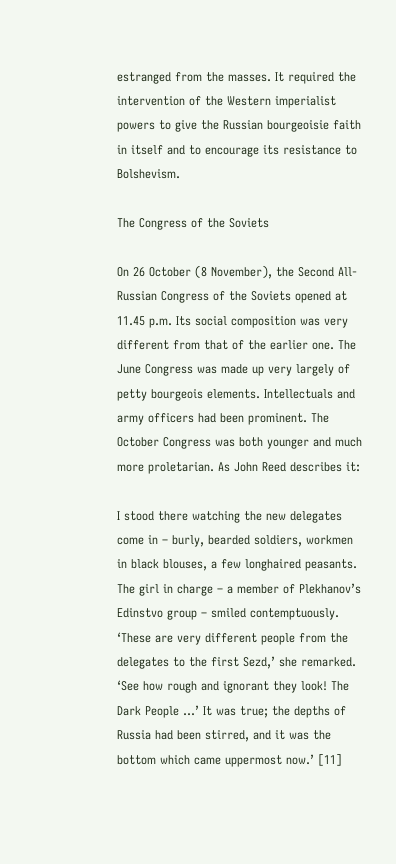estranged from the masses. It required the intervention of the Western imperialist powers to give the Russian bourgeoisie faith in itself and to encourage its resistance to Bolshevism.

The Congress of the Soviets

On 26 October (8 November), the Second All-Russian Congress of the Soviets opened at 11.45 p.m. Its social composition was very different from that of the earlier one. The June Congress was made up very largely of petty bourgeois elements. Intellectuals and army officers had been prominent. The October Congress was both younger and much more proletarian. As John Reed describes it:

I stood there watching the new delegates come in – burly, bearded soldiers, workmen in black blouses, a few longhaired peasants. The girl in charge – a member of Plekhanov’s Edinstvo group – smiled contemptuously. ‘These are very different people from the delegates to the first Sezd,’ she remarked. ‘See how rough and ignorant they look! The Dark People ...’ It was true; the depths of Russia had been stirred, and it was the bottom which came uppermost now.’ [11]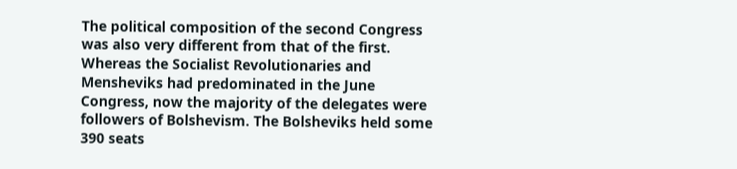The political composition of the second Congress was also very different from that of the first. Whereas the Socialist Revolutionaries and Mensheviks had predominated in the June Congress, now the majority of the delegates were followers of Bolshevism. The Bolsheviks held some 390 seats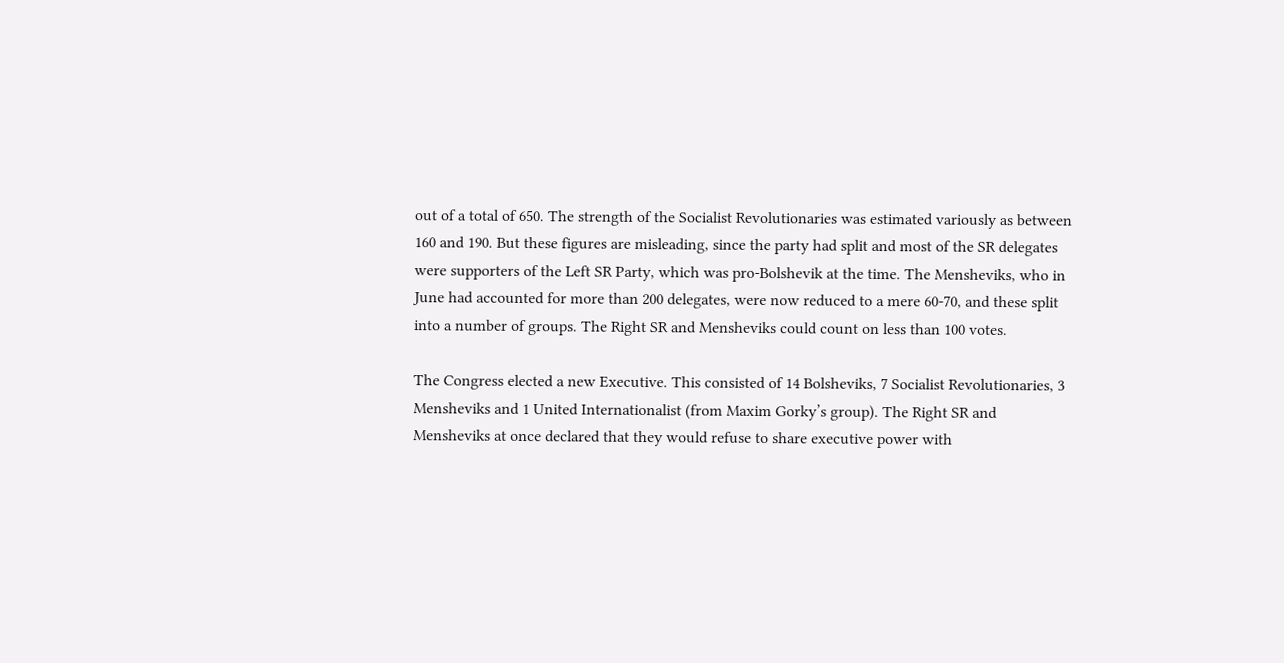out of a total of 650. The strength of the Socialist Revolutionaries was estimated variously as between 160 and 190. But these figures are misleading, since the party had split and most of the SR delegates were supporters of the Left SR Party, which was pro-Bolshevik at the time. The Mensheviks, who in June had accounted for more than 200 delegates, were now reduced to a mere 60-70, and these split into a number of groups. The Right SR and Mensheviks could count on less than 100 votes.

The Congress elected a new Executive. This consisted of 14 Bolsheviks, 7 Socialist Revolutionaries, 3 Mensheviks and 1 United Internationalist (from Maxim Gorky’s group). The Right SR and Mensheviks at once declared that they would refuse to share executive power with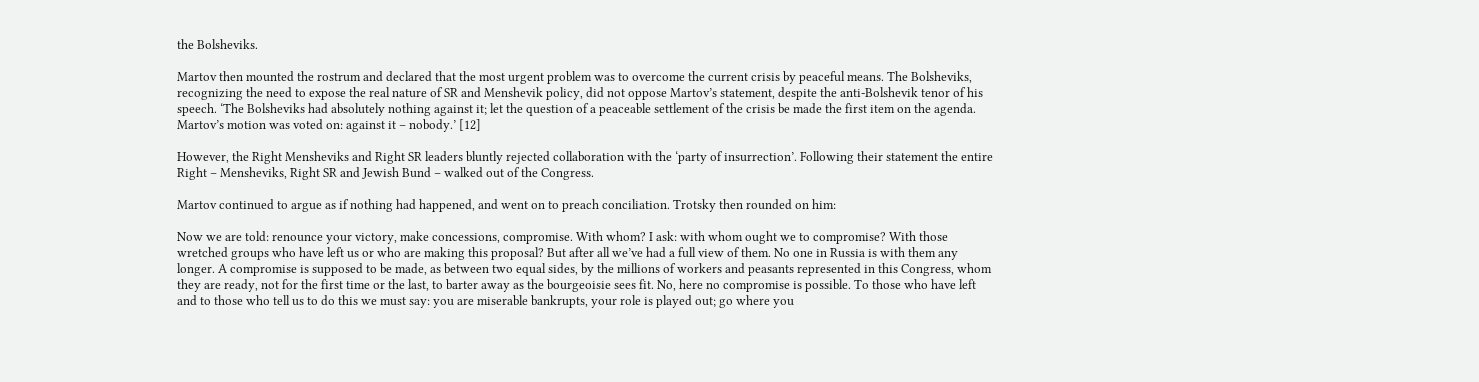the Bolsheviks.

Martov then mounted the rostrum and declared that the most urgent problem was to overcome the current crisis by peaceful means. The Bolsheviks, recognizing the need to expose the real nature of SR and Menshevik policy, did not oppose Martov’s statement, despite the anti-Bolshevik tenor of his speech. ‘The Bolsheviks had absolutely nothing against it; let the question of a peaceable settlement of the crisis be made the first item on the agenda. Martov’s motion was voted on: against it – nobody.’ [12]

However, the Right Mensheviks and Right SR leaders bluntly rejected collaboration with the ‘party of insurrection’. Following their statement the entire Right – Mensheviks, Right SR and Jewish Bund – walked out of the Congress.

Martov continued to argue as if nothing had happened, and went on to preach conciliation. Trotsky then rounded on him:

Now we are told: renounce your victory, make concessions, compromise. With whom? I ask: with whom ought we to compromise? With those wretched groups who have left us or who are making this proposal? But after all we’ve had a full view of them. No one in Russia is with them any longer. A compromise is supposed to be made, as between two equal sides, by the millions of workers and peasants represented in this Congress, whom they are ready, not for the first time or the last, to barter away as the bourgeoisie sees fit. No, here no compromise is possible. To those who have left and to those who tell us to do this we must say: you are miserable bankrupts, your role is played out; go where you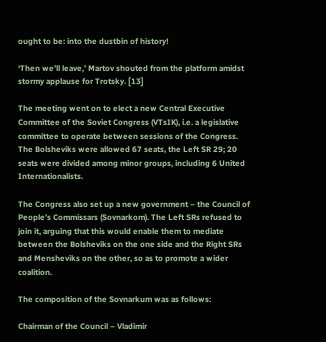ought to be: into the dustbin of history!

‘Then we’ll leave,’ Martov shouted from the platform amidst stormy applause for Trotsky. [13]

The meeting went on to elect a new Central Executive Committee of the Soviet Congress (VTsIK), i.e. a legislative committee to operate between sessions of the Congress. The Bolsheviks were allowed 67 seats, the Left SR 29; 20 seats were divided among minor groups, including 6 United Internationalists.

The Congress also set up a new government – the Council of People’s Commissars (Sovnarkom). The Left SRs refused to join it, arguing that this would enable them to mediate between the Bolsheviks on the one side and the Right SRs and Mensheviks on the other, so as to promote a wider coalition.

The composition of the Sovnarkum was as follows:

Chairman of the Council – Vladimir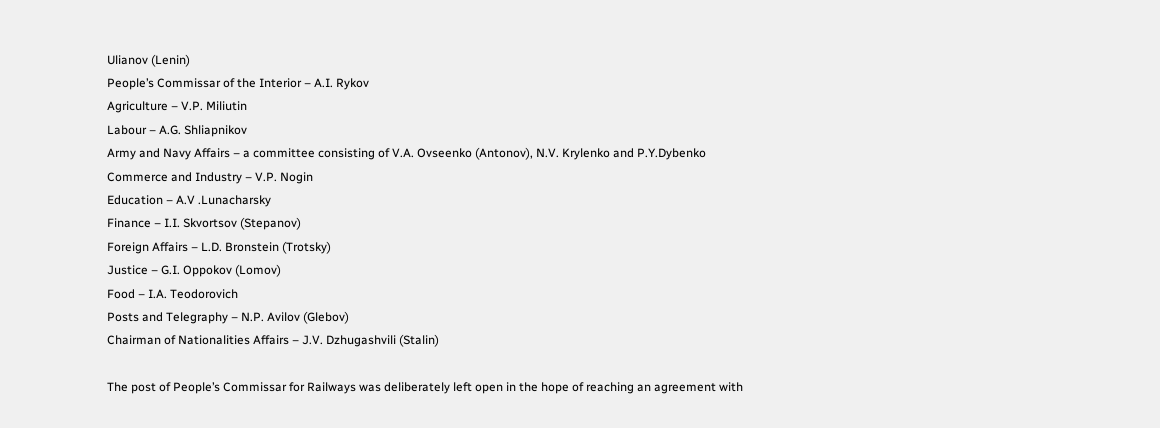Ulianov (Lenin)
People’s Commissar of the Interior – A.I. Rykov
Agriculture – V.P. Miliutin
Labour – A.G. Shliapnikov
Army and Navy Affairs – a committee consisting of V.A. Ovseenko (Antonov), N.V. Krylenko and P.Y.Dybenko
Commerce and Industry – V.P. Nogin
Education – A.V .Lunacharsky
Finance – I.I. Skvortsov (Stepanov)
Foreign Affairs – L.D. Bronstein (Trotsky)
Justice – G.I. Oppokov (Lomov)
Food – I.A. Teodorovich
Posts and Telegraphy – N.P. Avilov (Glebov)
Chairman of Nationalities Affairs – J.V. Dzhugashvili (Stalin)

The post of People’s Commissar for Railways was deliberately left open in the hope of reaching an agreement with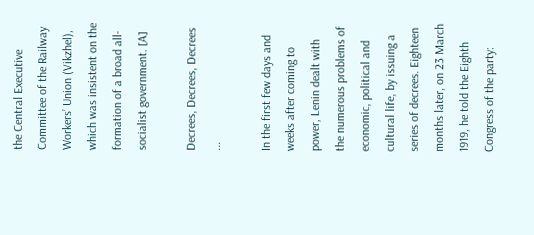the Central Executive Committee of the Railway Workers’ Union (Vikzhel), which was insistent on the formation of a broad all-socialist government. [A]

Decrees, Decrees, Decrees ...

In the first few days and weeks after coming to power, Lenin dealt with the numerous problems of economic, political and cultural life, by issuing a series of decrees. Eighteen months later, on 23 March 1919, he told the Eighth Congress of the party: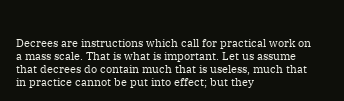Decrees are instructions which call for practical work on a mass scale. That is what is important. Let us assume that decrees do contain much that is useless, much that in practice cannot be put into effect; but they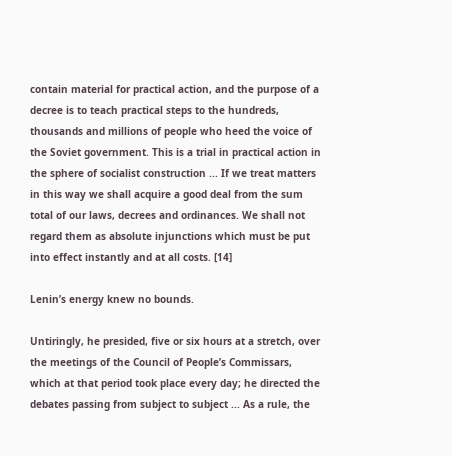contain material for practical action, and the purpose of a decree is to teach practical steps to the hundreds, thousands and millions of people who heed the voice of the Soviet government. This is a trial in practical action in the sphere of socialist construction ... If we treat matters in this way we shall acquire a good deal from the sum total of our laws, decrees and ordinances. We shall not regard them as absolute injunctions which must be put into effect instantly and at all costs. [14]

Lenin’s energy knew no bounds.

Untiringly, he presided, five or six hours at a stretch, over the meetings of the Council of People’s Commissars, which at that period took place every day; he directed the debates passing from subject to subject ... As a rule, the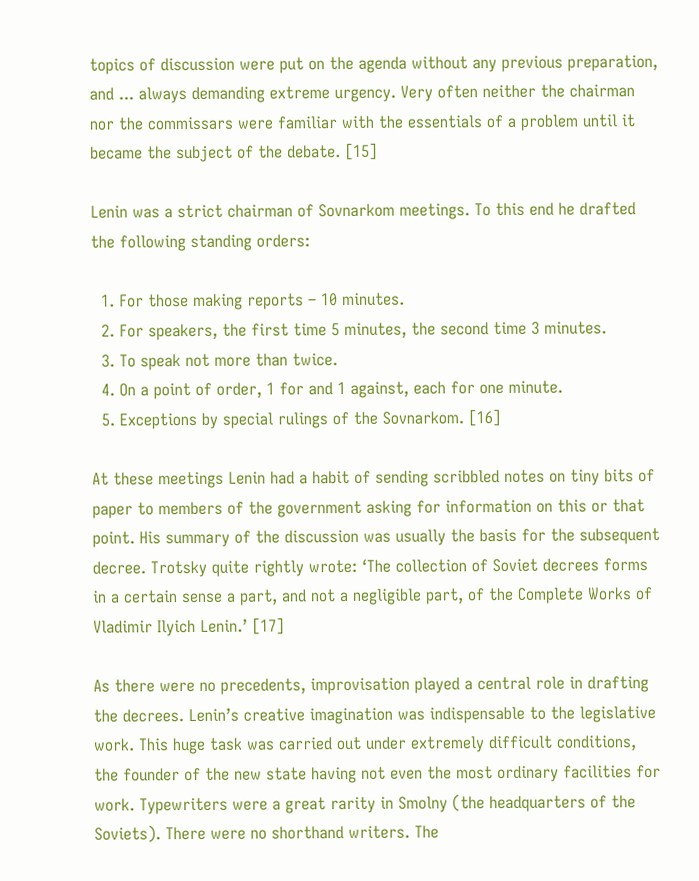topics of discussion were put on the agenda without any previous preparation, and ... always demanding extreme urgency. Very often neither the chairman nor the commissars were familiar with the essentials of a problem until it became the subject of the debate. [15]

Lenin was a strict chairman of Sovnarkom meetings. To this end he drafted the following standing orders:

  1. For those making reports – 10 minutes.
  2. For speakers, the first time 5 minutes, the second time 3 minutes.
  3. To speak not more than twice.
  4. On a point of order, 1 for and 1 against, each for one minute.
  5. Exceptions by special rulings of the Sovnarkom. [16]

At these meetings Lenin had a habit of sending scribbled notes on tiny bits of paper to members of the government asking for information on this or that point. His summary of the discussion was usually the basis for the subsequent decree. Trotsky quite rightly wrote: ‘The collection of Soviet decrees forms in a certain sense a part, and not a negligible part, of the Complete Works of Vladimir Ilyich Lenin.’ [17]

As there were no precedents, improvisation played a central role in drafting the decrees. Lenin’s creative imagination was indispensable to the legislative work. This huge task was carried out under extremely difficult conditions, the founder of the new state having not even the most ordinary facilities for work. Typewriters were a great rarity in Smolny (the headquarters of the Soviets). There were no shorthand writers. The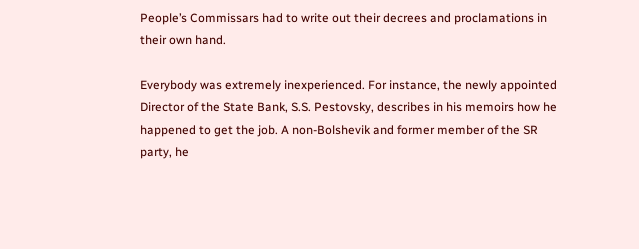People’s Commissars had to write out their decrees and proclamations in their own hand.

Everybody was extremely inexperienced. For instance, the newly appointed Director of the State Bank, S.S. Pestovsky, describes in his memoirs how he happened to get the job. A non-Bolshevik and former member of the SR party, he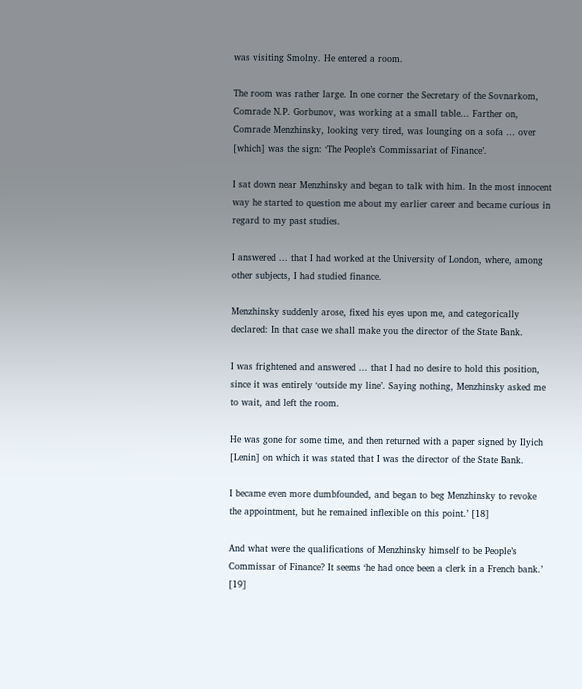was visiting Smolny. He entered a room.

The room was rather large. In one corner the Secretary of the Sovnarkom, Comrade N.P. Gorbunov, was working at a small table... Farther on, Comrade Menzhinsky, looking very tired, was lounging on a sofa ... over [which] was the sign: ‘The People’s Commissariat of Finance’.

I sat down near Menzhinsky and began to talk with him. In the most innocent way he started to question me about my earlier career and became curious in regard to my past studies.

I answered ... that I had worked at the University of London, where, among other subjects, I had studied finance.

Menzhinsky suddenly arose, fixed his eyes upon me, and categorically declared: In that case we shall make you the director of the State Bank.

I was frightened and answered ... that I had no desire to hold this position, since it was entirely ‘outside my line’. Saying nothing, Menzhinsky asked me to wait, and left the room.

He was gone for some time, and then returned with a paper signed by Ilyich [Lenin] on which it was stated that I was the director of the State Bank.

I became even more dumbfounded, and began to beg Menzhinsky to revoke the appointment, but he remained inflexible on this point.’ [18]

And what were the qualifications of Menzhinsky himself to be People’s Commissar of Finance? It seems ‘he had once been a clerk in a French bank.’ [19]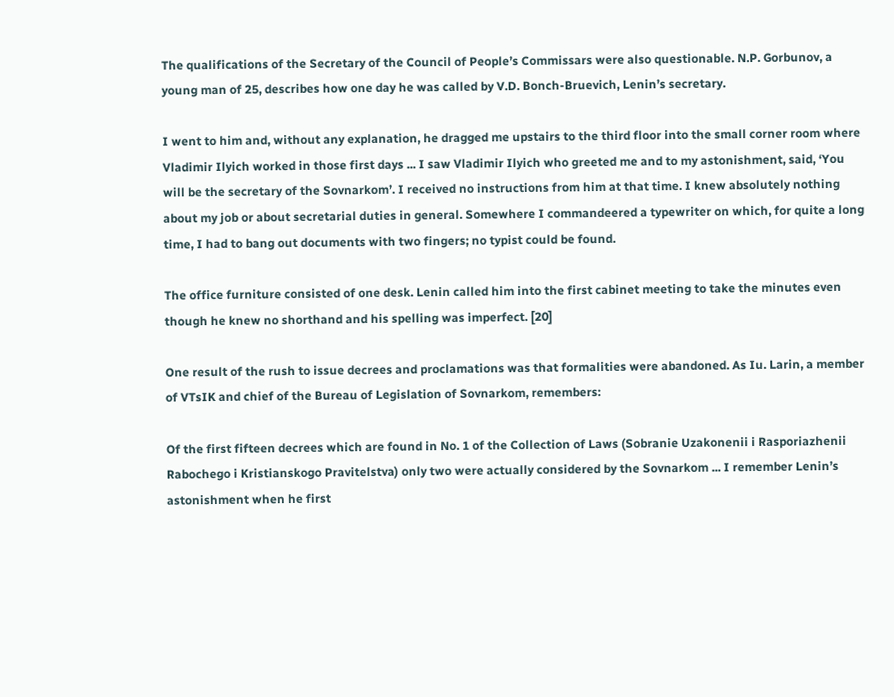The qualifications of the Secretary of the Council of People’s Commissars were also questionable. N.P. Gorbunov, a young man of 25, describes how one day he was called by V.D. Bonch-Bruevich, Lenin’s secretary.

I went to him and, without any explanation, he dragged me upstairs to the third floor into the small corner room where Vladimir Ilyich worked in those first days ... I saw Vladimir Ilyich who greeted me and to my astonishment, said, ‘You will be the secretary of the Sovnarkom’. I received no instructions from him at that time. I knew absolutely nothing about my job or about secretarial duties in general. Somewhere I commandeered a typewriter on which, for quite a long time, I had to bang out documents with two fingers; no typist could be found.

The office furniture consisted of one desk. Lenin called him into the first cabinet meeting to take the minutes even though he knew no shorthand and his spelling was imperfect. [20]

One result of the rush to issue decrees and proclamations was that formalities were abandoned. As Iu. Larin, a member of VTsIK and chief of the Bureau of Legislation of Sovnarkom, remembers:

Of the first fifteen decrees which are found in No. 1 of the Collection of Laws (Sobranie Uzakonenii i Rasporiazhenii Rabochego i Kristianskogo Pravitelstva) only two were actually considered by the Sovnarkom ... I remember Lenin’s astonishment when he first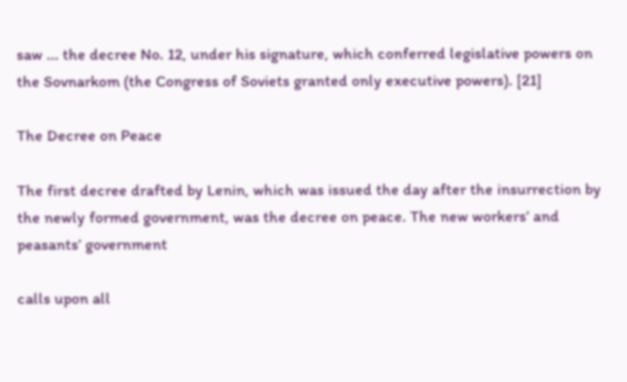saw ... the decree No. 12, under his signature, which conferred legislative powers on the Sovnarkom (the Congress of Soviets granted only executive powers). [21]

The Decree on Peace

The first decree drafted by Lenin, which was issued the day after the insurrection by the newly formed government, was the decree on peace. The new workers’ and peasants’ government

calls upon all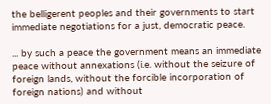the belligerent peoples and their governments to start immediate negotiations for a just, democratic peace.

... by such a peace the government means an immediate peace without annexations (i.e. without the seizure of foreign lands, without the forcible incorporation of foreign nations) and without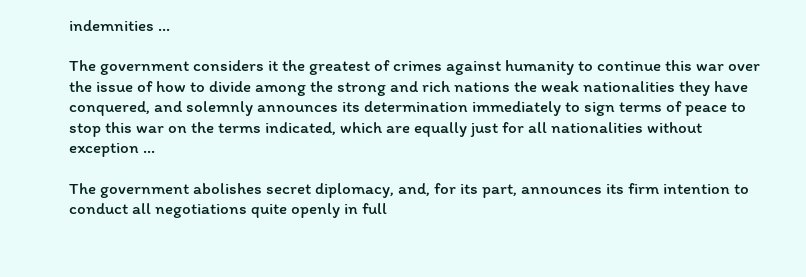indemnities ...

The government considers it the greatest of crimes against humanity to continue this war over the issue of how to divide among the strong and rich nations the weak nationalities they have conquered, and solemnly announces its determination immediately to sign terms of peace to stop this war on the terms indicated, which are equally just for all nationalities without exception ...

The government abolishes secret diplomacy, and, for its part, announces its firm intention to conduct all negotiations quite openly in full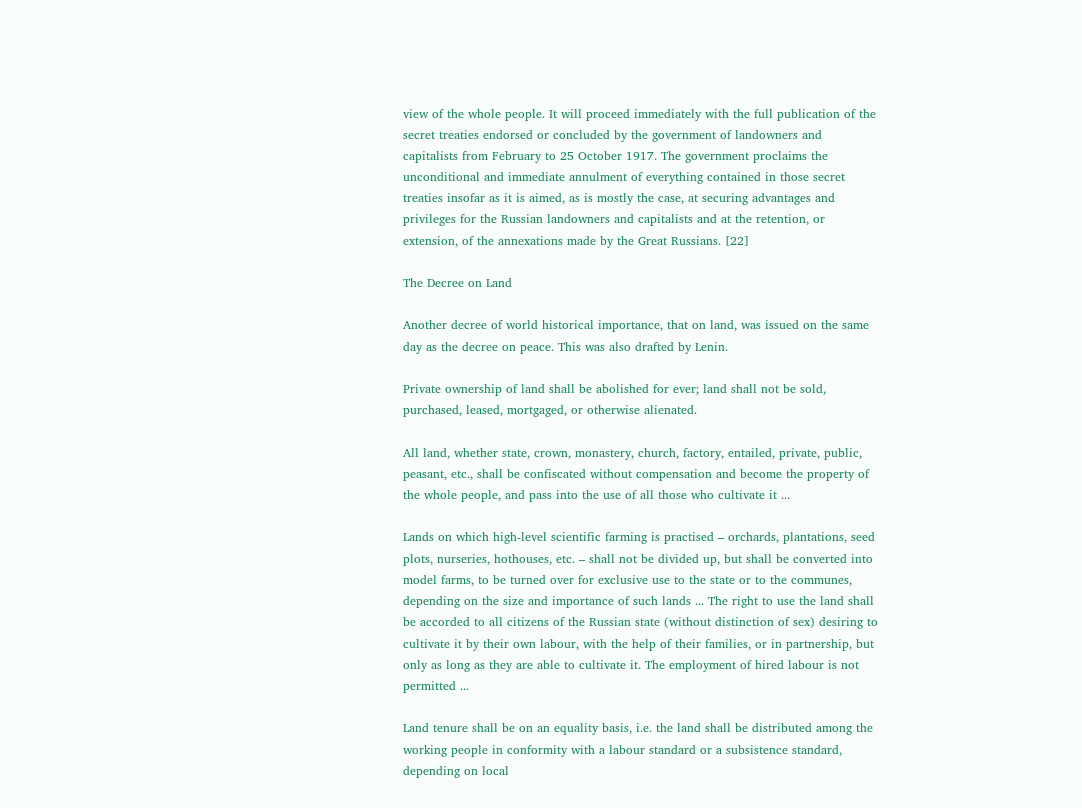view of the whole people. It will proceed immediately with the full publication of the secret treaties endorsed or concluded by the government of landowners and capitalists from February to 25 October 1917. The government proclaims the unconditional and immediate annulment of everything contained in those secret treaties insofar as it is aimed, as is mostly the case, at securing advantages and privileges for the Russian landowners and capitalists and at the retention, or extension, of the annexations made by the Great Russians. [22]

The Decree on Land

Another decree of world historical importance, that on land, was issued on the same day as the decree on peace. This was also drafted by Lenin.

Private ownership of land shall be abolished for ever; land shall not be sold, purchased, leased, mortgaged, or otherwise alienated.

All land, whether state, crown, monastery, church, factory, entailed, private, public, peasant, etc., shall be confiscated without compensation and become the property of the whole people, and pass into the use of all those who cultivate it ...

Lands on which high-level scientific farming is practised – orchards, plantations, seed plots, nurseries, hothouses, etc. – shall not be divided up, but shall be converted into model farms, to be turned over for exclusive use to the state or to the communes, depending on the size and importance of such lands ... The right to use the land shall be accorded to all citizens of the Russian state (without distinction of sex) desiring to cultivate it by their own labour, with the help of their families, or in partnership, but only as long as they are able to cultivate it. The employment of hired labour is not permitted ...

Land tenure shall be on an equality basis, i.e. the land shall be distributed among the working people in conformity with a labour standard or a subsistence standard, depending on local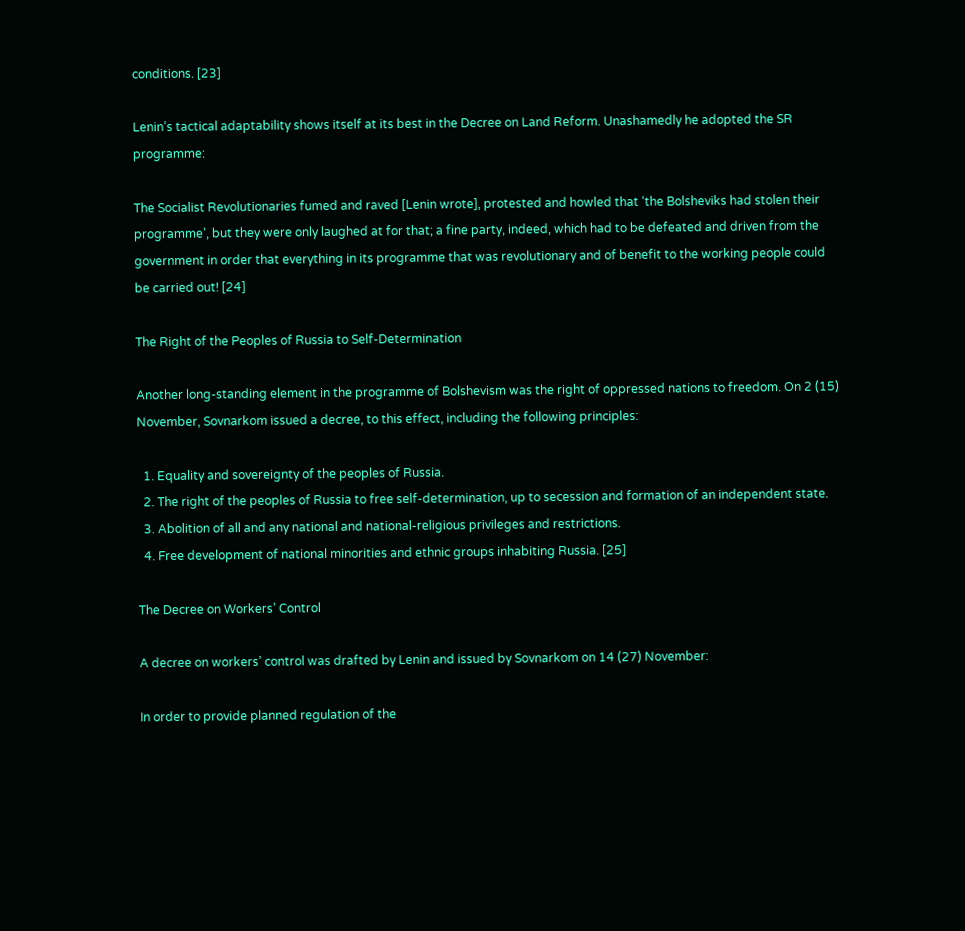conditions. [23]

Lenin’s tactical adaptability shows itself at its best in the Decree on Land Reform. Unashamedly he adopted the SR programme:

The Socialist Revolutionaries fumed and raved [Lenin wrote], protested and howled that ‘the Bolsheviks had stolen their programme’, but they were only laughed at for that; a fine party, indeed, which had to be defeated and driven from the government in order that everything in its programme that was revolutionary and of benefit to the working people could be carried out! [24]

The Right of the Peoples of Russia to Self-Determination

Another long-standing element in the programme of Bolshevism was the right of oppressed nations to freedom. On 2 (15) November, Sovnarkom issued a decree, to this effect, including the following principles:

  1. Equality and sovereignty of the peoples of Russia.
  2. The right of the peoples of Russia to free self-determination, up to secession and formation of an independent state.
  3. Abolition of all and any national and national-religious privileges and restrictions.
  4. Free development of national minorities and ethnic groups inhabiting Russia. [25]

The Decree on Workers’ Control

A decree on workers’ control was drafted by Lenin and issued by Sovnarkom on 14 (27) November:

In order to provide planned regulation of the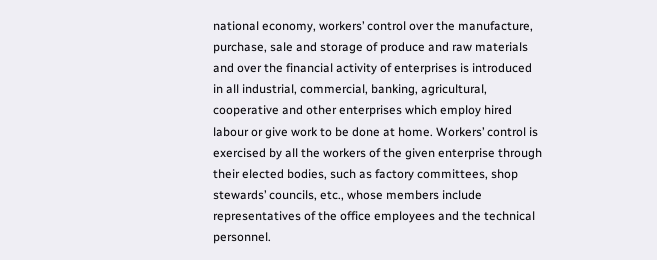national economy, workers’ control over the manufacture, purchase, sale and storage of produce and raw materials and over the financial activity of enterprises is introduced in all industrial, commercial, banking, agricultural, cooperative and other enterprises which employ hired labour or give work to be done at home. Workers’ control is exercised by all the workers of the given enterprise through their elected bodies, such as factory committees, shop stewards’ councils, etc., whose members include representatives of the office employees and the technical personnel.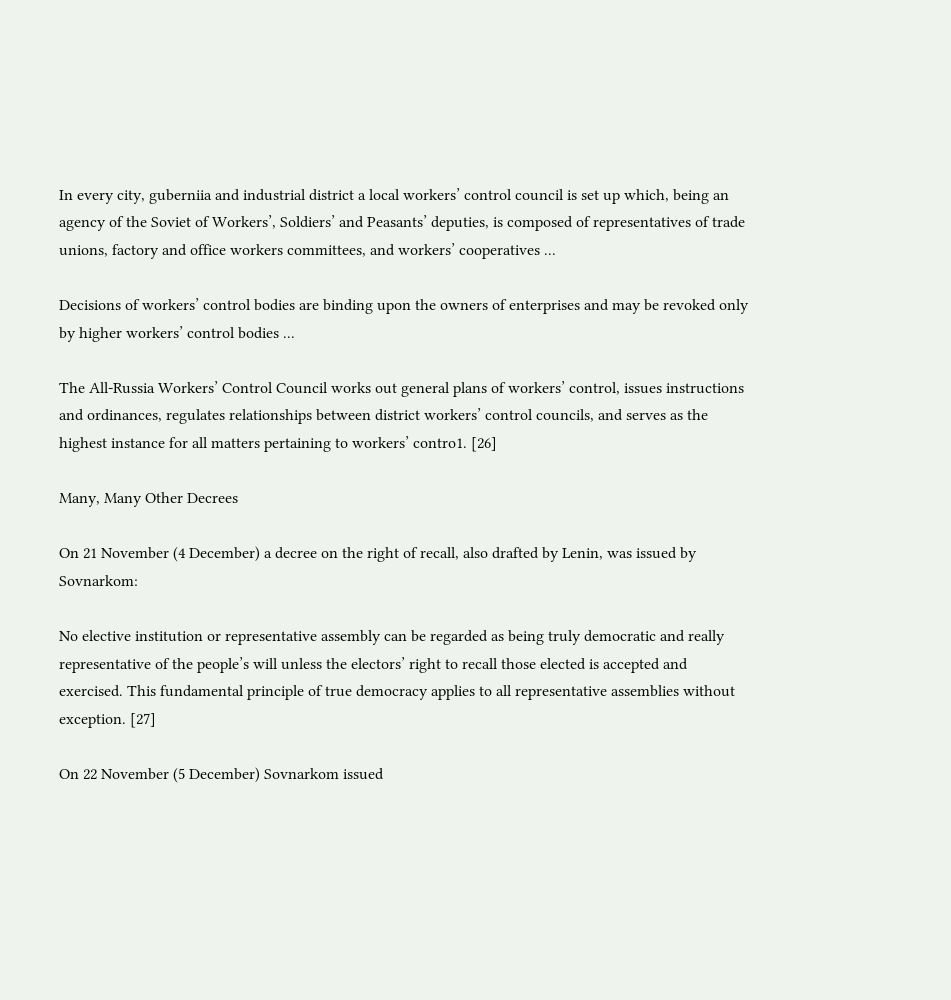In every city, guberniia and industrial district a local workers’ control council is set up which, being an agency of the Soviet of Workers’, Soldiers’ and Peasants’ deputies, is composed of representatives of trade unions, factory and office workers committees, and workers’ cooperatives ...

Decisions of workers’ control bodies are binding upon the owners of enterprises and may be revoked only by higher workers’ control bodies ...

The All-Russia Workers’ Control Council works out general plans of workers’ control, issues instructions and ordinances, regulates relationships between district workers’ control councils, and serves as the highest instance for all matters pertaining to workers’ contro1. [26]

Many, Many Other Decrees

On 21 November (4 December) a decree on the right of recall, also drafted by Lenin, was issued by Sovnarkom:

No elective institution or representative assembly can be regarded as being truly democratic and really representative of the people’s will unless the electors’ right to recall those elected is accepted and exercised. This fundamental principle of true democracy applies to all representative assemblies without exception. [27]

On 22 November (5 December) Sovnarkom issued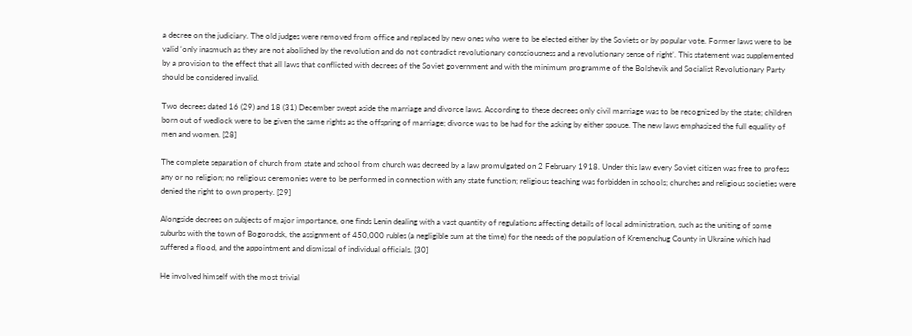a decree on the judiciary. The old judges were removed from office and replaced by new ones who were to be elected either by the Soviets or by popular vote. Former laws were to be valid ‘only inasmuch as they are not abolished by the revolution and do not contradict revolutionary consciousness and a revolutionary sense of right’. This statement was supplemented by a provision to the effect that all laws that conflicted with decrees of the Soviet government and with the minimum programme of the Bolshevik and Socialist Revolutionary Party should be considered invalid.

Two decrees dated 16 (29) and 18 (31) December swept aside the marriage and divorce laws. According to these decrees only civil marriage was to be recognized by the state; children born out of wedlock were to be given the same rights as the offspring of marriage; divorce was to be had for the asking by either spouse. The new laws emphasized the full equality of men and women. [28]

The complete separation of church from state and school from church was decreed by a law promulgated on 2 February 1918. Under this law every Soviet citizen was free to profess any or no religion; no religious ceremonies were to be performed in connection with any state function; religious teaching was forbidden in schools; churches and religious societies were denied the right to own property. [29]

Alongside decrees on subjects of major importance, one finds Lenin dealing with a vast quantity of regulations affecting details of local administration, such as the uniting of some suburbs with the town of Bogorodsk, the assignment of 450,000 rubles (a negligible sum at the time) for the needs of the population of Kremenchug County in Ukraine which had suffered a flood, and the appointment and dismissal of individual officials. [30]

He involved himself with the most trivial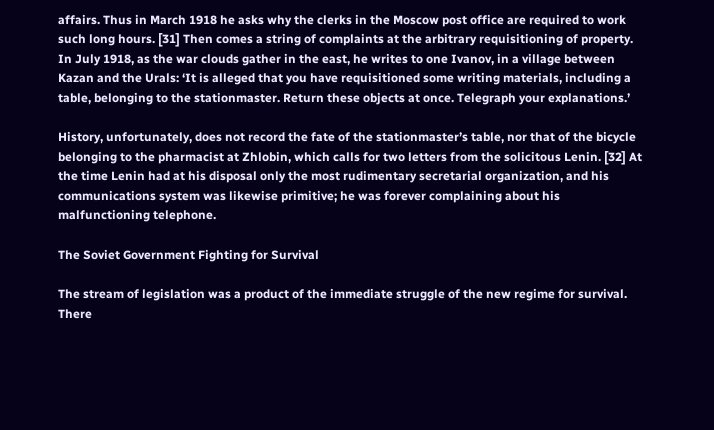affairs. Thus in March 1918 he asks why the clerks in the Moscow post office are required to work such long hours. [31] Then comes a string of complaints at the arbitrary requisitioning of property. In July 1918, as the war clouds gather in the east, he writes to one Ivanov, in a village between Kazan and the Urals: ‘It is alleged that you have requisitioned some writing materials, including a table, belonging to the stationmaster. Return these objects at once. Telegraph your explanations.’

History, unfortunately, does not record the fate of the stationmaster’s table, nor that of the bicycle belonging to the pharmacist at Zhlobin, which calls for two letters from the solicitous Lenin. [32] At the time Lenin had at his disposal only the most rudimentary secretarial organization, and his communications system was likewise primitive; he was forever complaining about his malfunctioning telephone.

The Soviet Government Fighting for Survival

The stream of legislation was a product of the immediate struggle of the new regime for survival. There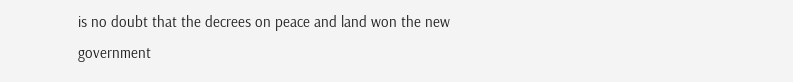is no doubt that the decrees on peace and land won the new government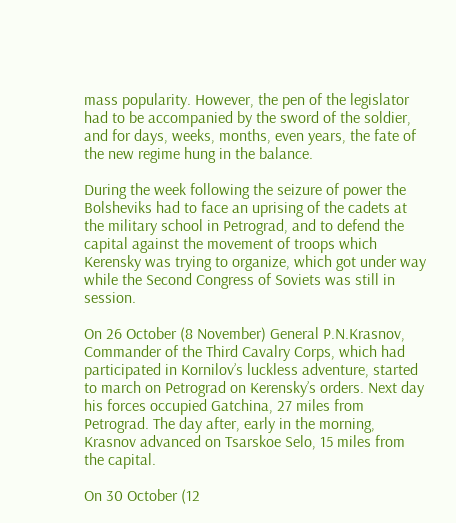mass popularity. However, the pen of the legislator had to be accompanied by the sword of the soldier, and for days, weeks, months, even years, the fate of the new regime hung in the balance.

During the week following the seizure of power the Bolsheviks had to face an uprising of the cadets at the military school in Petrograd, and to defend the capital against the movement of troops which Kerensky was trying to organize, which got under way while the Second Congress of Soviets was still in session.

On 26 October (8 November) General P.N.Krasnov, Commander of the Third Cavalry Corps, which had participated in Kornilov’s luckless adventure, started to march on Petrograd on Kerensky’s orders. Next day his forces occupied Gatchina, 27 miles from Petrograd. The day after, early in the morning, Krasnov advanced on Tsarskoe Selo, 15 miles from the capital.

On 30 October (12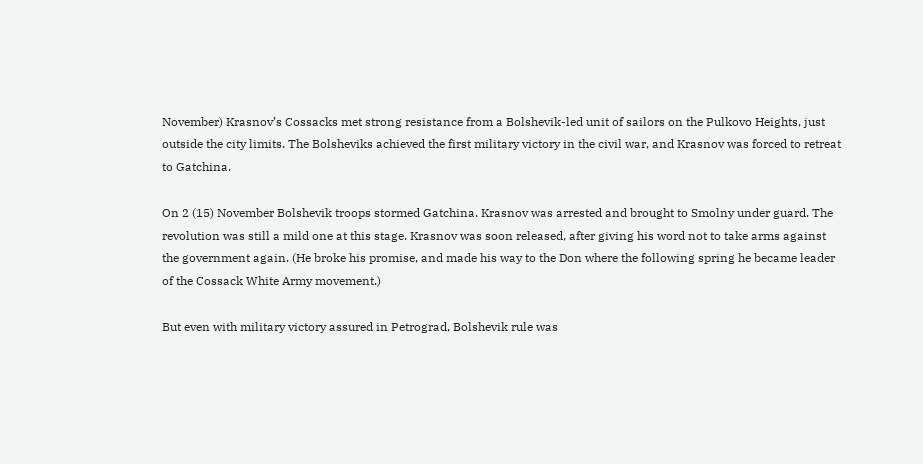November) Krasnov’s Cossacks met strong resistance from a Bolshevik-led unit of sailors on the Pulkovo Heights, just outside the city limits. The Bolsheviks achieved the first military victory in the civil war, and Krasnov was forced to retreat to Gatchina.

On 2 (15) November Bolshevik troops stormed Gatchina. Krasnov was arrested and brought to Smolny under guard. The revolution was still a mild one at this stage. Krasnov was soon released, after giving his word not to take arms against the government again. (He broke his promise, and made his way to the Don where the following spring he became leader of the Cossack White Army movement.)

But even with military victory assured in Petrograd, Bolshevik rule was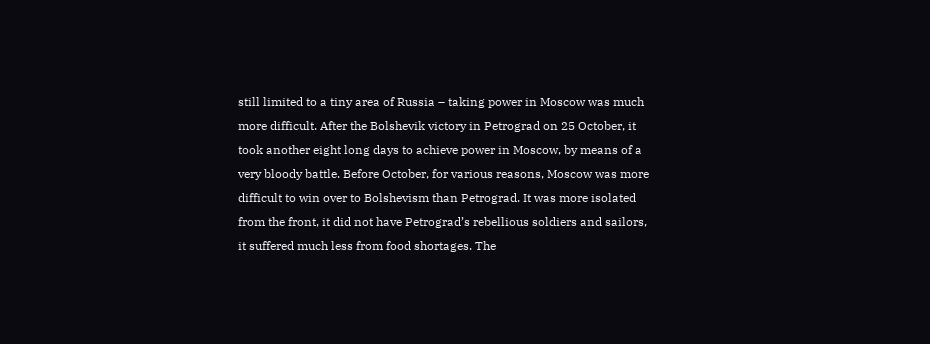still limited to a tiny area of Russia – taking power in Moscow was much more difficult. After the Bolshevik victory in Petrograd on 25 October, it took another eight long days to achieve power in Moscow, by means of a very bloody battle. Before October, for various reasons, Moscow was more difficult to win over to Bolshevism than Petrograd. It was more isolated from the front, it did not have Petrograd’s rebellious soldiers and sailors, it suffered much less from food shortages. The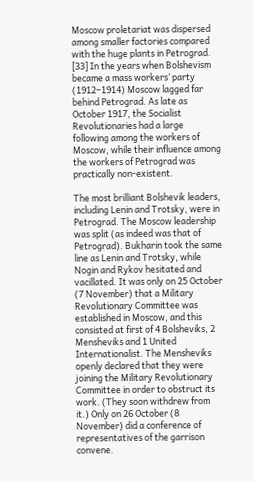Moscow proletariat was dispersed among smaller factories compared with the huge plants in Petrograd. [33] In the years when Bolshevism became a mass workers’ party (1912–1914) Moscow lagged far behind Petrograd. As late as October 1917, the Socialist Revolutionaries had a large following among the workers of Moscow, while their influence among the workers of Petrograd was practically non-existent.

The most brilliant Bolshevik leaders, including Lenin and Trotsky, were in Petrograd. The Moscow leadership was split (as indeed was that of Petrograd). Bukharin took the same line as Lenin and Trotsky, while Nogin and Rykov hesitated and vacillated. It was only on 25 October (7 November) that a Military Revolutionary Committee was established in Moscow, and this consisted at first of 4 Bolsheviks, 2 Mensheviks and 1 United Internationalist. The Mensheviks openly declared that they were joining the Military Revolutionary Committee in order to obstruct its work. (They soon withdrew from it.) Only on 26 October (8 November) did a conference of representatives of the garrison convene.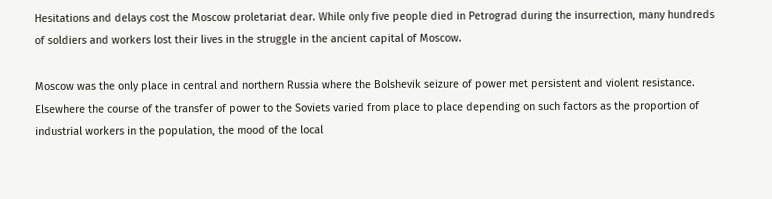Hesitations and delays cost the Moscow proletariat dear. While only five people died in Petrograd during the insurrection, many hundreds of soldiers and workers lost their lives in the struggle in the ancient capital of Moscow.

Moscow was the only place in central and northern Russia where the Bolshevik seizure of power met persistent and violent resistance. Elsewhere the course of the transfer of power to the Soviets varied from place to place depending on such factors as the proportion of industrial workers in the population, the mood of the local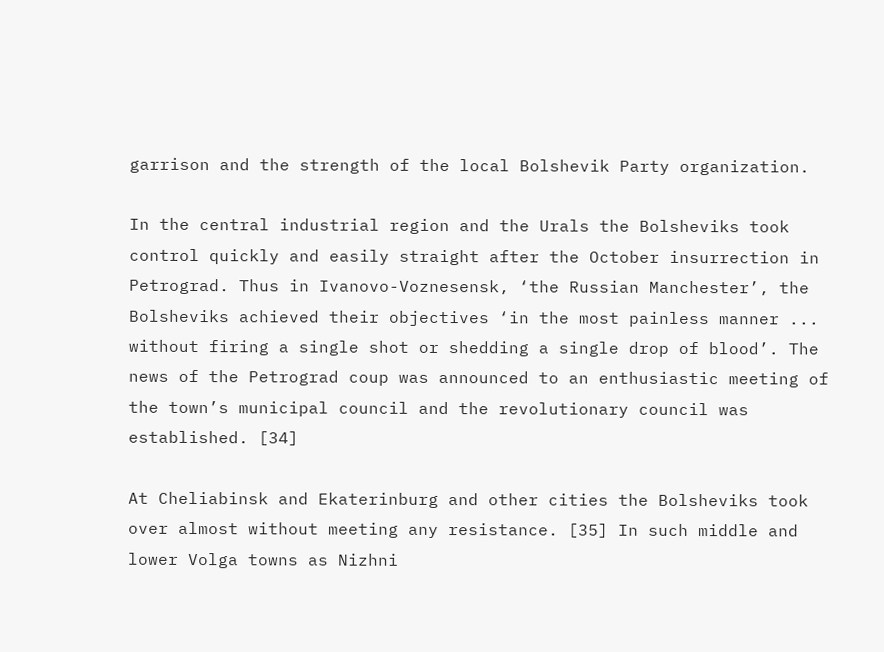garrison and the strength of the local Bolshevik Party organization.

In the central industrial region and the Urals the Bolsheviks took control quickly and easily straight after the October insurrection in Petrograd. Thus in Ivanovo-Voznesensk, ‘the Russian Manchester’, the Bolsheviks achieved their objectives ‘in the most painless manner ... without firing a single shot or shedding a single drop of blood’. The news of the Petrograd coup was announced to an enthusiastic meeting of the town’s municipal council and the revolutionary council was established. [34]

At Cheliabinsk and Ekaterinburg and other cities the Bolsheviks took over almost without meeting any resistance. [35] In such middle and lower Volga towns as Nizhni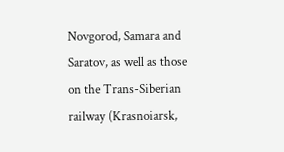Novgorod, Samara and Saratov, as well as those on the Trans-Siberian railway (Krasnoiarsk,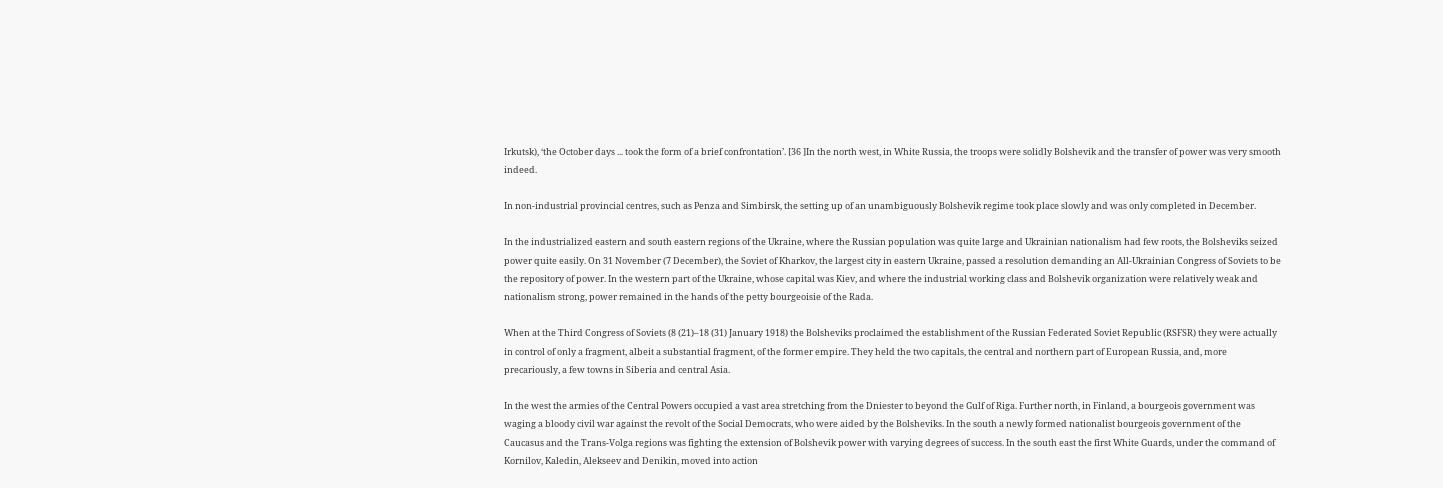Irkutsk), ‘the October days ... took the form of a brief confrontation’. [36 ]In the north west, in White Russia, the troops were solidly Bolshevik and the transfer of power was very smooth indeed.

In non-industrial provincial centres, such as Penza and Simbirsk, the setting up of an unambiguously Bolshevik regime took place slowly and was only completed in December.

In the industrialized eastern and south eastern regions of the Ukraine, where the Russian population was quite large and Ukrainian nationalism had few roots, the Bolsheviks seized power quite easily. On 31 November (7 December), the Soviet of Kharkov, the largest city in eastern Ukraine, passed a resolution demanding an All-Ukrainian Congress of Soviets to be the repository of power. In the western part of the Ukraine, whose capital was Kiev, and where the industrial working class and Bolshevik organization were relatively weak and nationalism strong, power remained in the hands of the petty bourgeoisie of the Rada.

When at the Third Congress of Soviets (8 (21)–18 (31) January 1918) the Bolsheviks proclaimed the establishment of the Russian Federated Soviet Republic (RSFSR) they were actually in control of only a fragment, albeit a substantial fragment, of the former empire. They held the two capitals, the central and northern part of European Russia, and, more precariously, a few towns in Siberia and central Asia.

In the west the armies of the Central Powers occupied a vast area stretching from the Dniester to beyond the Gulf of Riga. Further north, in Finland, a bourgeois government was waging a bloody civil war against the revolt of the Social Democrats, who were aided by the Bolsheviks. In the south a newly formed nationalist bourgeois government of the Caucasus and the Trans-Volga regions was fighting the extension of Bolshevik power with varying degrees of success. In the south east the first White Guards, under the command of Kornilov, Kaledin, Alekseev and Denikin, moved into action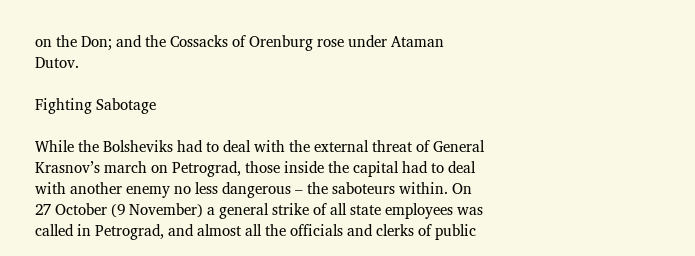on the Don; and the Cossacks of Orenburg rose under Ataman Dutov.

Fighting Sabotage

While the Bolsheviks had to deal with the external threat of General Krasnov’s march on Petrograd, those inside the capital had to deal with another enemy no less dangerous – the saboteurs within. On 27 October (9 November) a general strike of all state employees was called in Petrograd, and almost all the officials and clerks of public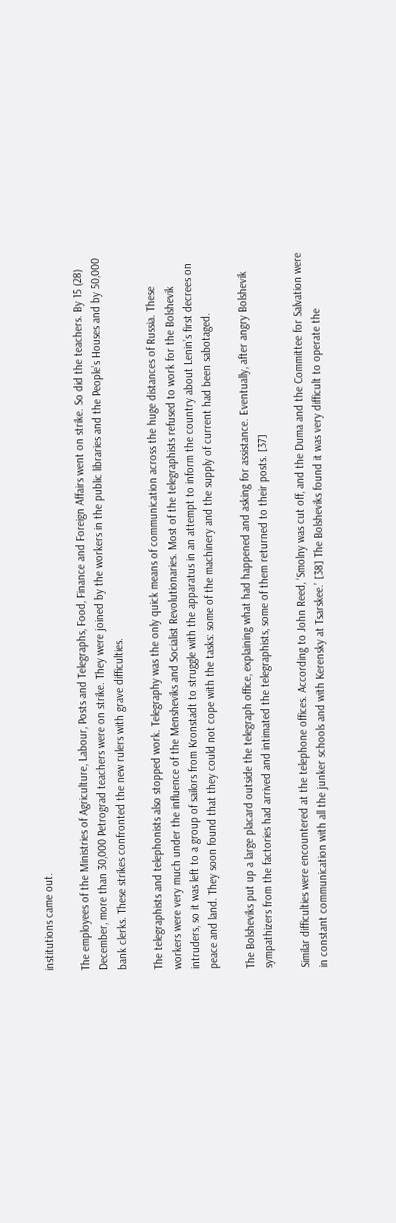institutions came out.

The employees of the Ministries of Agriculture, Labour, Posts and Telegraphs, Food, Finance and Foreign Affairs went on strike. So did the teachers. By 15 (28) December, more than 30,000 Petrograd teachers were on strike. They were joined by the workers in the public libraries and the People’s Houses and by 50,000 bank clerks. These strikes confronted the new rulers with grave difficulties.

The telegraphists and telephonists also stopped work. Telegraphy was the only quick means of communication across the huge distances of Russia. These workers were very much under the influence of the Mensheviks and Socialist Revolutionaries. Most of the telegraphists refused to work for the Bolshevik intruders, so it was left to a group of sailors from Kronstadt to struggle with the apparatus in an attempt to inform the country about Lenin’s first decrees on peace and land. They soon found that they could not cope with the tasks: some of the machinery and the supply of current had been sabotaged.

The Bolsheviks put up a large placard outside the telegraph office, explaining what had happened and asking for assistance. Eventually, after angry Bolshevik sympathizers from the factories had arrived and intimated the telegraphists, some of them returned to their posts. [37]

Similar difficulties were encountered at the telephone offices. According to John Reed, ‘Smolny was cut off, and the Duma and the Committee for Salvation were in constant communication with all the junker schools and with Kerensky at Tsarskee.’ [38] The Bolsheviks found it was very difficult to operate the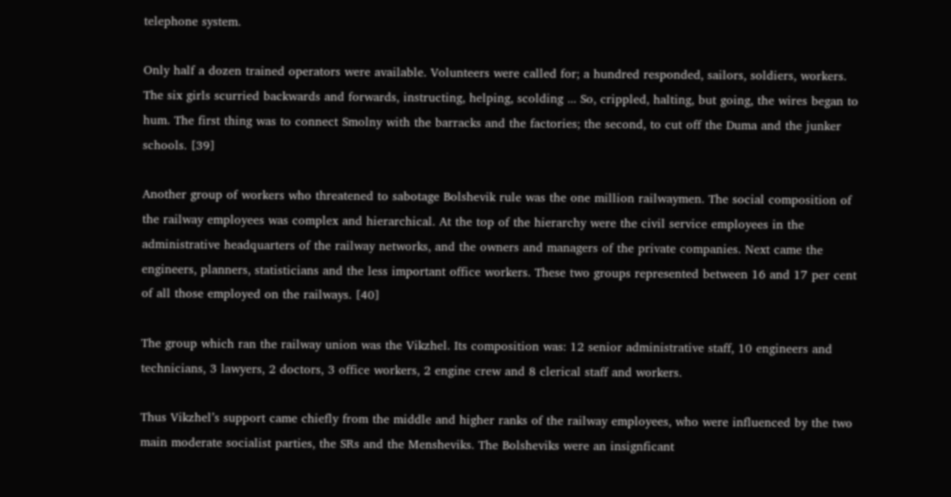telephone system.

Only half a dozen trained operators were available. Volunteers were called for; a hundred responded, sailors, soldiers, workers. The six girls scurried backwards and forwards, instructing, helping, scolding ... So, crippled, halting, but going, the wires began to hum. The first thing was to connect Smolny with the barracks and the factories; the second, to cut off the Duma and the junker schools. [39]

Another group of workers who threatened to sabotage Bolshevik rule was the one million railwaymen. The social composition of the railway employees was complex and hierarchical. At the top of the hierarchy were the civil service employees in the administrative headquarters of the railway networks, and the owners and managers of the private companies. Next came the engineers, planners, statisticians and the less important office workers. These two groups represented between 16 and 17 per cent of all those employed on the railways. [40]

The group which ran the railway union was the Vikzhel. Its composition was: 12 senior administrative staff, 10 engineers and technicians, 3 lawyers, 2 doctors, 3 office workers, 2 engine crew and 8 clerical staff and workers.

Thus Vikzhel’s support came chiefly from the middle and higher ranks of the railway employees, who were influenced by the two main moderate socialist parties, the SRs and the Mensheviks. The Bolsheviks were an insignficant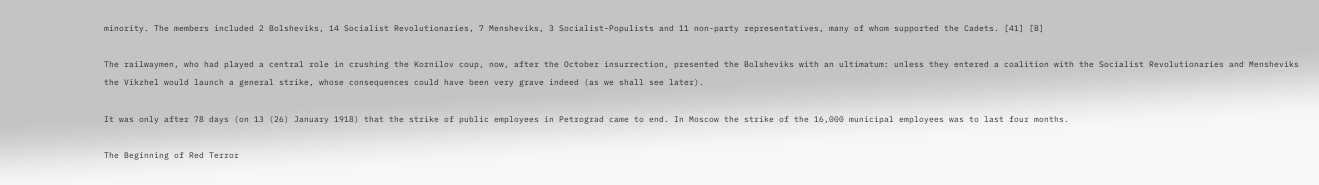minority. The members included 2 Bolsheviks, 14 Socialist Revolutionaries, 7 Mensheviks, 3 Socialist-Populists and 11 non-party representatives, many of whom supported the Cadets. [41] [B]

The railwaymen, who had played a central role in crushing the Kornilov coup, now, after the October insurrection, presented the Bolsheviks with an ultimatum: unless they entered a coalition with the Socialist Revolutionaries and Mensheviks the Vikzhel would launch a general strike, whose consequences could have been very grave indeed (as we shall see later).

It was only after 78 days (on 13 (26) January 1918) that the strike of public employees in Petrograd came to end. In Moscow the strike of the 16,000 municipal employees was to last four months.

The Beginning of Red Terror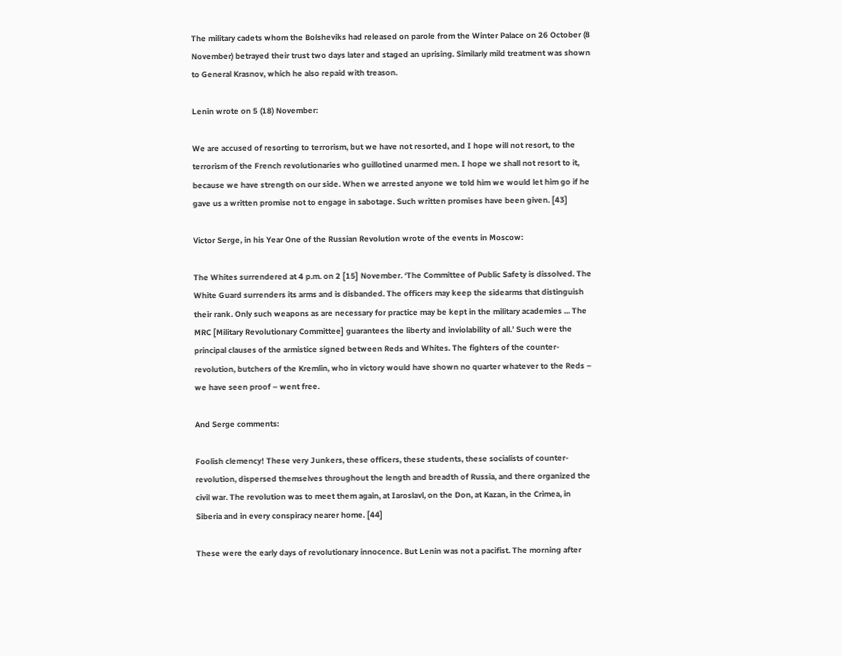The military cadets whom the Bolsheviks had released on parole from the Winter Palace on 26 October (8 November) betrayed their trust two days later and staged an uprising. Similarly mild treatment was shown to General Krasnov, which he also repaid with treason.

Lenin wrote on 5 (18) November:

We are accused of resorting to terrorism, but we have not resorted, and I hope will not resort, to the terrorism of the French revolutionaries who guillotined unarmed men. I hope we shall not resort to it, because we have strength on our side. When we arrested anyone we told him we would let him go if he gave us a written promise not to engage in sabotage. Such written promises have been given. [43]

Victor Serge, in his Year One of the Russian Revolution wrote of the events in Moscow:

The Whites surrendered at 4 p.m. on 2 [15] November. ‘The Committee of Public Safety is dissolved. The White Guard surrenders its arms and is disbanded. The officers may keep the sidearms that distinguish their rank. Only such weapons as are necessary for practice may be kept in the military academies ... The MRC [Military Revolutionary Committee] guarantees the liberty and inviolability of all.’ Such were the principal clauses of the armistice signed between Reds and Whites. The fighters of the counter-revolution, butchers of the Kremlin, who in victory would have shown no quarter whatever to the Reds – we have seen proof – went free.

And Serge comments:

Foolish clemency! These very Junkers, these officers, these students, these socialists of counter-revolution, dispersed themselves throughout the length and breadth of Russia, and there organized the civil war. The revolution was to meet them again, at Iaroslavl, on the Don, at Kazan, in the Crimea, in Siberia and in every conspiracy nearer home. [44]

These were the early days of revolutionary innocence. But Lenin was not a pacifist. The morning after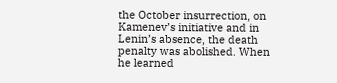the October insurrection, on Kamenev’s initiative and in Lenin’s absence, the death penalty was abolished. When he learned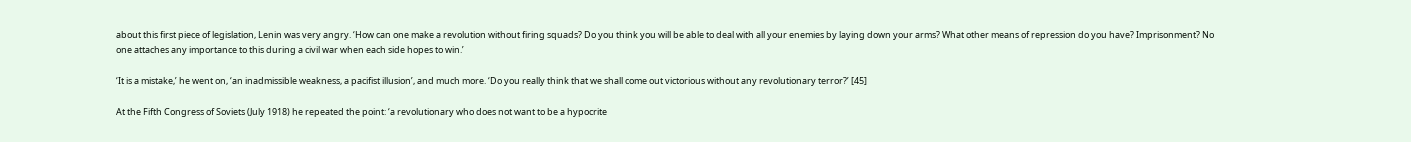about this first piece of legislation, Lenin was very angry. ‘How can one make a revolution without firing squads? Do you think you will be able to deal with all your enemies by laying down your arms? What other means of repression do you have? Imprisonment? No one attaches any importance to this during a civil war when each side hopes to win.’

‘It is a mistake,’ he went on, ‘an inadmissible weakness, a pacifist illusion’, and much more. ‘Do you really think that we shall come out victorious without any revolutionary terror?’ [45]

At the Fifth Congress of Soviets (July 1918) he repeated the point: ‘a revolutionary who does not want to be a hypocrite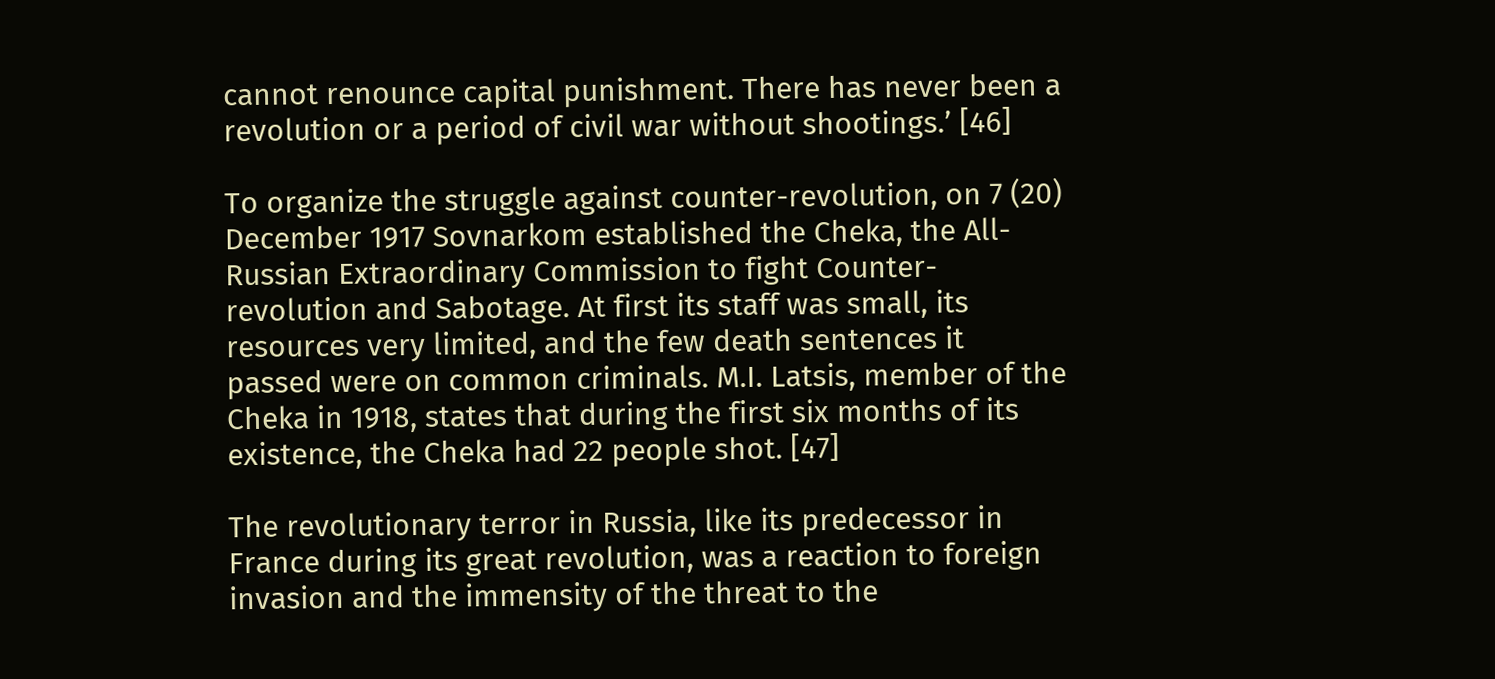cannot renounce capital punishment. There has never been a revolution or a period of civil war without shootings.’ [46]

To organize the struggle against counter-revolution, on 7 (20) December 1917 Sovnarkom established the Cheka, the All-Russian Extraordinary Commission to fight Counter-revolution and Sabotage. At first its staff was small, its resources very limited, and the few death sentences it passed were on common criminals. M.I. Latsis, member of the Cheka in 1918, states that during the first six months of its existence, the Cheka had 22 people shot. [47]

The revolutionary terror in Russia, like its predecessor in France during its great revolution, was a reaction to foreign invasion and the immensity of the threat to the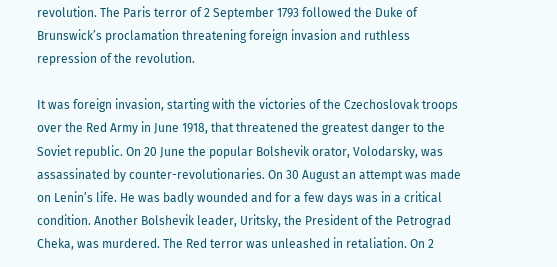revolution. The Paris terror of 2 September 1793 followed the Duke of Brunswick’s proclamation threatening foreign invasion and ruthless repression of the revolution.

It was foreign invasion, starting with the victories of the Czechoslovak troops over the Red Army in June 1918, that threatened the greatest danger to the Soviet republic. On 20 June the popular Bolshevik orator, Volodarsky, was assassinated by counter-revolutionaries. On 30 August an attempt was made on Lenin’s life. He was badly wounded and for a few days was in a critical condition. Another Bolshevik leader, Uritsky, the President of the Petrograd Cheka, was murdered. The Red terror was unleashed in retaliation. On 2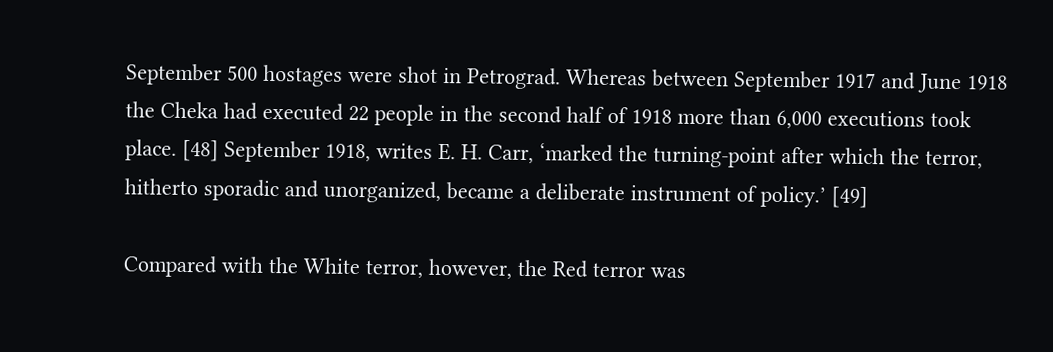September 500 hostages were shot in Petrograd. Whereas between September 1917 and June 1918 the Cheka had executed 22 people in the second half of 1918 more than 6,000 executions took place. [48] September 1918, writes E. H. Carr, ‘marked the turning-point after which the terror, hitherto sporadic and unorganized, became a deliberate instrument of policy.’ [49]

Compared with the White terror, however, the Red terror was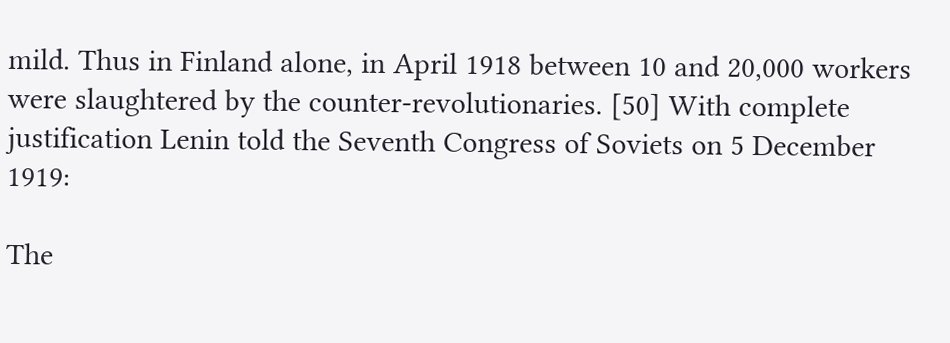mild. Thus in Finland alone, in April 1918 between 10 and 20,000 workers were slaughtered by the counter-revolutionaries. [50] With complete justification Lenin told the Seventh Congress of Soviets on 5 December 1919:

The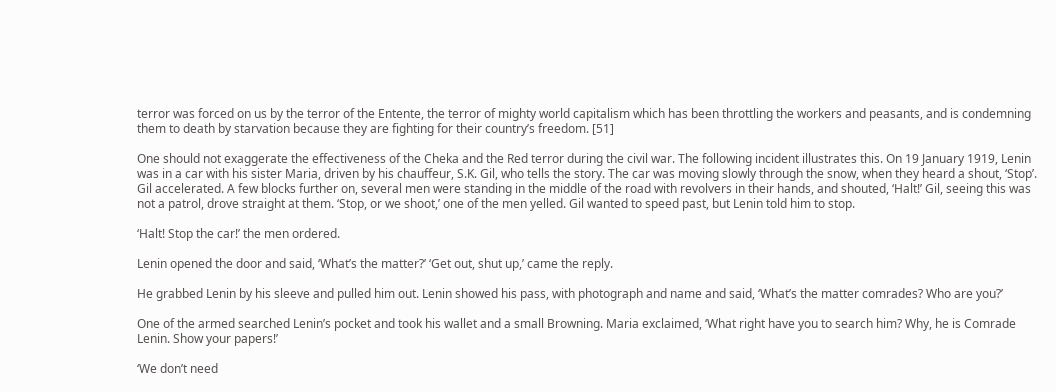terror was forced on us by the terror of the Entente, the terror of mighty world capitalism which has been throttling the workers and peasants, and is condemning them to death by starvation because they are fighting for their country’s freedom. [51]

One should not exaggerate the effectiveness of the Cheka and the Red terror during the civil war. The following incident illustrates this. On 19 January 1919, Lenin was in a car with his sister Maria, driven by his chauffeur, S.K. Gil, who tells the story. The car was moving slowly through the snow, when they heard a shout, ‘Stop’. Gil accelerated. A few blocks further on, several men were standing in the middle of the road with revolvers in their hands, and shouted, ‘Halt!’ Gil, seeing this was not a patrol, drove straight at them. ‘Stop, or we shoot,’ one of the men yelled. Gil wanted to speed past, but Lenin told him to stop.

‘Halt! Stop the car!’ the men ordered.

Lenin opened the door and said, ‘What’s the matter?’ ‘Get out, shut up,’ came the reply.

He grabbed Lenin by his sleeve and pulled him out. Lenin showed his pass, with photograph and name and said, ‘What’s the matter comrades? Who are you?’

One of the armed searched Lenin’s pocket and took his wallet and a small Browning. Maria exclaimed, ‘What right have you to search him? Why, he is Comrade Lenin. Show your papers!’

‘We don’t need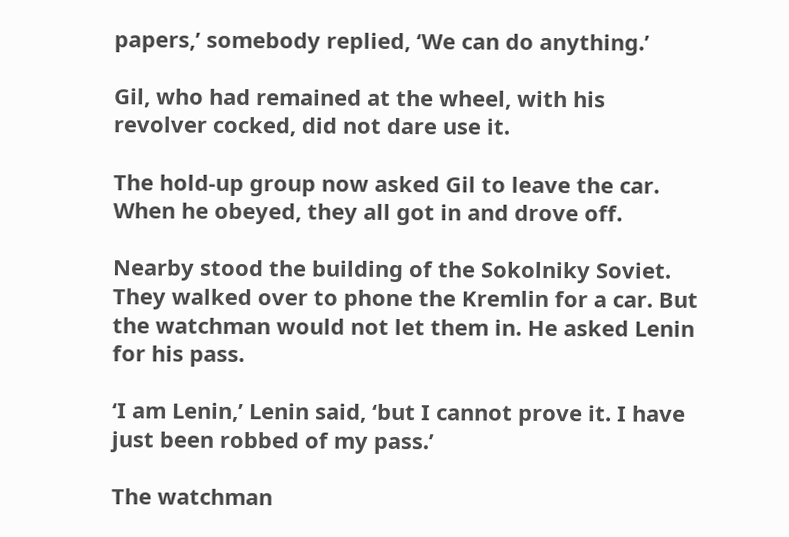papers,’ somebody replied, ‘We can do anything.’

Gil, who had remained at the wheel, with his revolver cocked, did not dare use it.

The hold-up group now asked Gil to leave the car. When he obeyed, they all got in and drove off.

Nearby stood the building of the Sokolniky Soviet. They walked over to phone the Kremlin for a car. But the watchman would not let them in. He asked Lenin for his pass.

‘I am Lenin,’ Lenin said, ‘but I cannot prove it. I have just been robbed of my pass.’

The watchman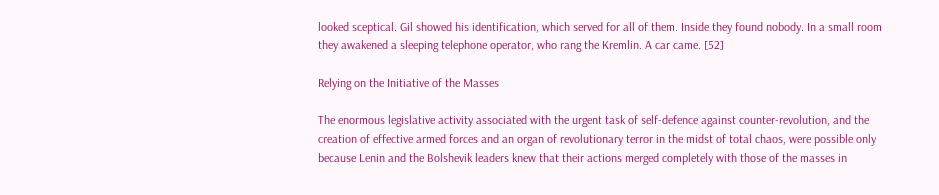looked sceptical. Gil showed his identification, which served for all of them. Inside they found nobody. In a small room they awakened a sleeping telephone operator, who rang the Kremlin. A car came. [52]

Relying on the Initiative of the Masses

The enormous legislative activity associated with the urgent task of self-defence against counter-revolution, and the creation of effective armed forces and an organ of revolutionary terror in the midst of total chaos, were possible only because Lenin and the Bolshevik leaders knew that their actions merged completely with those of the masses in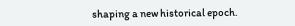shaping a new historical epoch.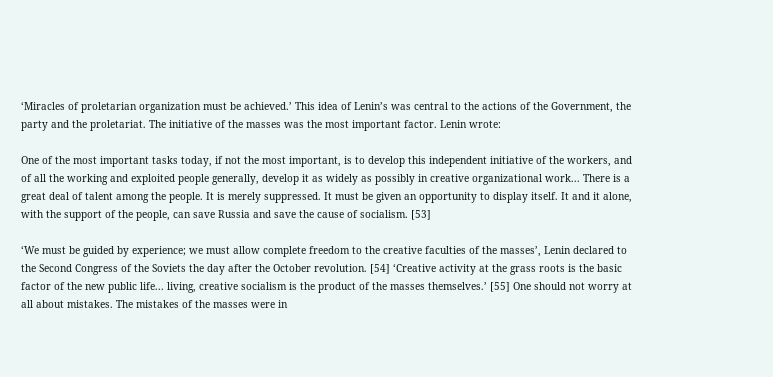‘Miracles of proletarian organization must be achieved.’ This idea of Lenin’s was central to the actions of the Government, the party and the proletariat. The initiative of the masses was the most important factor. Lenin wrote:

One of the most important tasks today, if not the most important, is to develop this independent initiative of the workers, and of all the working and exploited people generally, develop it as widely as possibly in creative organizational work... There is a great deal of talent among the people. It is merely suppressed. It must be given an opportunity to display itself. It and it alone, with the support of the people, can save Russia and save the cause of socialism. [53]

‘We must be guided by experience; we must allow complete freedom to the creative faculties of the masses’, Lenin declared to the Second Congress of the Soviets the day after the October revolution. [54] ‘Creative activity at the grass roots is the basic factor of the new public life... living, creative socialism is the product of the masses themselves.’ [55] One should not worry at all about mistakes. The mistakes of the masses were in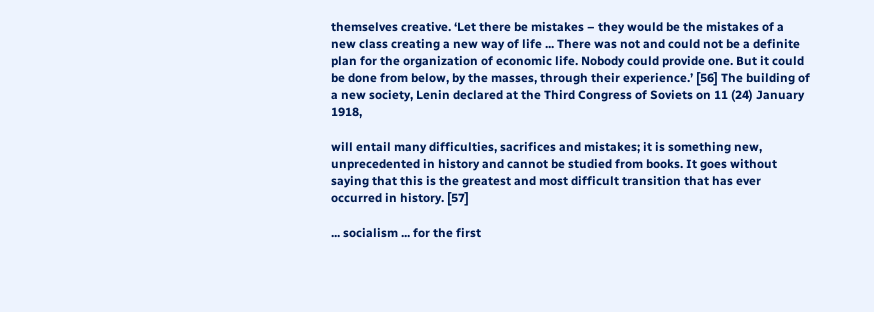themselves creative. ‘Let there be mistakes – they would be the mistakes of a new class creating a new way of life ... There was not and could not be a definite plan for the organization of economic life. Nobody could provide one. But it could be done from below, by the masses, through their experience.’ [56] The building of a new society, Lenin declared at the Third Congress of Soviets on 11 (24) January 1918,

will entail many difficulties, sacrifices and mistakes; it is something new, unprecedented in history and cannot be studied from books. It goes without saying that this is the greatest and most difficult transition that has ever occurred in history. [57]

... socialism ... for the first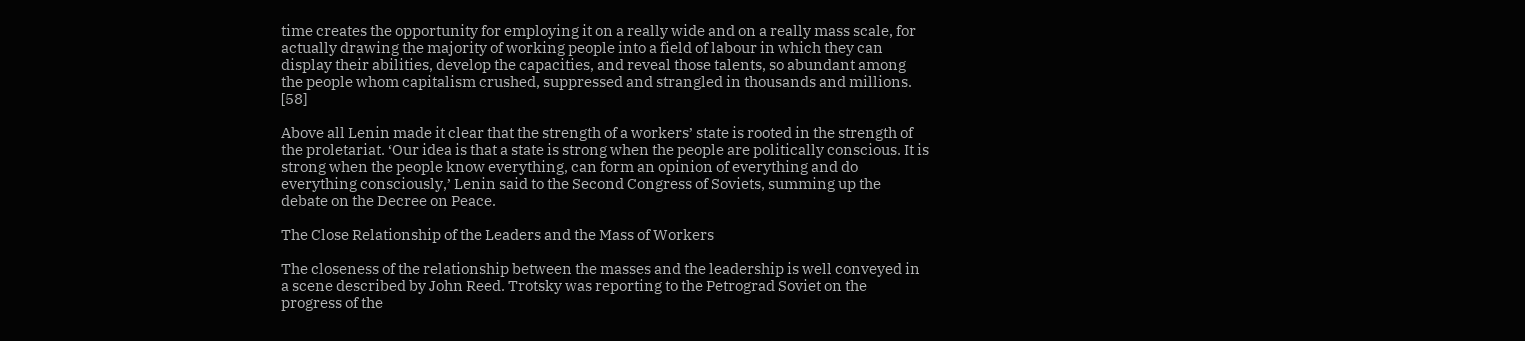time creates the opportunity for employing it on a really wide and on a really mass scale, for actually drawing the majority of working people into a field of labour in which they can display their abilities, develop the capacities, and reveal those talents, so abundant among the people whom capitalism crushed, suppressed and strangled in thousands and millions. [58]

Above all Lenin made it clear that the strength of a workers’ state is rooted in the strength of the proletariat. ‘Our idea is that a state is strong when the people are politically conscious. It is strong when the people know everything, can form an opinion of everything and do everything consciously,’ Lenin said to the Second Congress of Soviets, summing up the debate on the Decree on Peace.

The Close Relationship of the Leaders and the Mass of Workers

The closeness of the relationship between the masses and the leadership is well conveyed in a scene described by John Reed. Trotsky was reporting to the Petrograd Soviet on the progress of the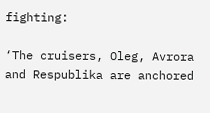fighting:

‘The cruisers, Oleg, Avrora and Respublika are anchored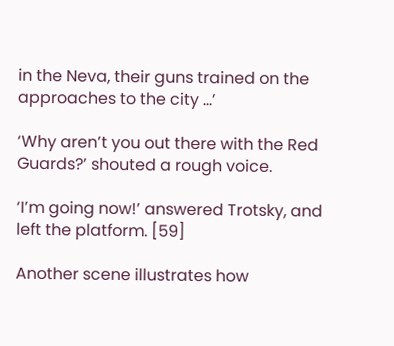in the Neva, their guns trained on the approaches to the city ...’

‘Why aren’t you out there with the Red Guards?’ shouted a rough voice.

‘I’m going now!’ answered Trotsky, and left the platform. [59]

Another scene illustrates how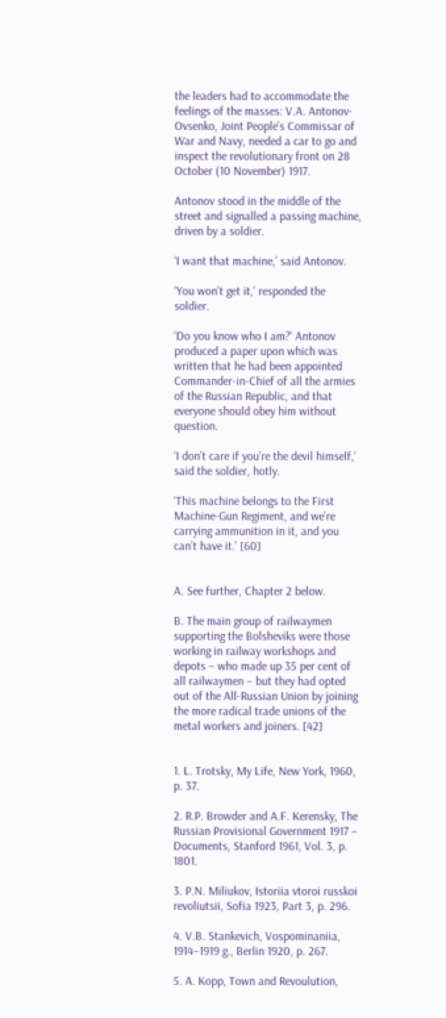the leaders had to accommodate the feelings of the masses: V.A. Antonov-Ovsenko, Joint People’s Commissar of War and Navy, needed a car to go and inspect the revolutionary front on 28 October (10 November) 1917.

Antonov stood in the middle of the street and signalled a passing machine, driven by a soldier.

‘I want that machine,’ said Antonov.

‘You won’t get it,’ responded the soldier.

‘Do you know who I am?’ Antonov produced a paper upon which was written that he had been appointed Commander-in-Chief of all the armies of the Russian Republic, and that everyone should obey him without question.

‘I don’t care if you’re the devil himself,’ said the soldier, hotly.

‘This machine belongs to the First Machine-Gun Regiment, and we’re carrying ammunition in it, and you can’t have it.’ [60]


A. See further, Chapter 2 below.

B. The main group of railwaymen supporting the Bolsheviks were those working in railway workshops and depots – who made up 35 per cent of all railwaymen – but they had opted out of the All-Russian Union by joining the more radical trade unions of the metal workers and joiners. [42]


1. L. Trotsky, My Life, New York, 1960, p. 37.

2. R.P. Browder and A.F. Kerensky, The Russian Provisional Government 1917 – Documents, Stanford 1961, Vol. 3, p. 1801.

3. P.N. Miliukov, Istoriia vtoroi russkoi revoliutsii, Sofia 1923, Part 3, p. 296.

4. V.B. Stankevich, Vospominaniia, 1914–1919 g., Berlin 1920, p. 267.

5. A. Kopp, Town and Revoulution,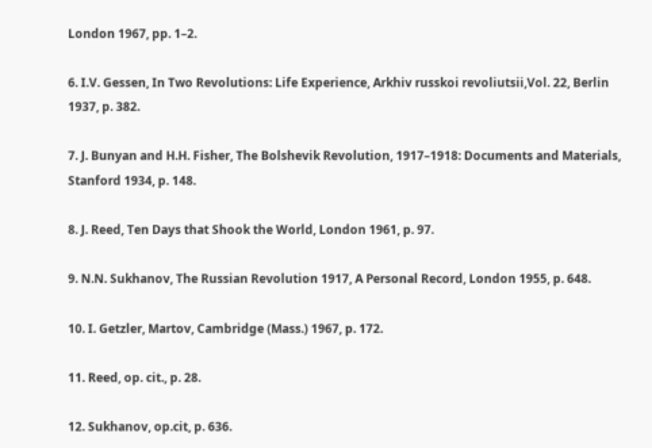London 1967, pp. 1–2.

6. I.V. Gessen, In Two Revolutions: Life Experience, Arkhiv russkoi revoliutsii,Vol. 22, Berlin 1937, p. 382.

7. J. Bunyan and H.H. Fisher, The Bolshevik Revolution, 1917–1918: Documents and Materials, Stanford 1934, p. 148.

8. J. Reed, Ten Days that Shook the World, London 1961, p. 97.

9. N.N. Sukhanov, The Russian Revolution 1917, A Personal Record, London 1955, p. 648.

10. I. Getzler, Martov, Cambridge (Mass.) 1967, p. 172.

11. Reed, op. cit., p. 28.

12. Sukhanov, op.cit, p. 636.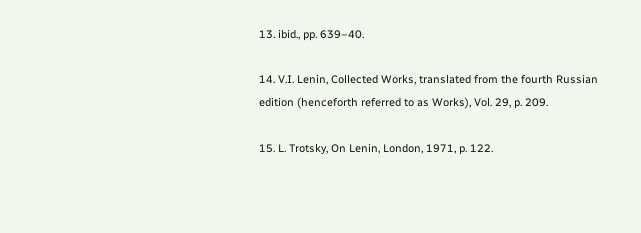13. ibid., pp. 639–40.

14. V.I. Lenin, Collected Works, translated from the fourth Russian edition (henceforth referred to as Works), Vol. 29, p. 209.

15. L. Trotsky, On Lenin, London, 1971, p. 122.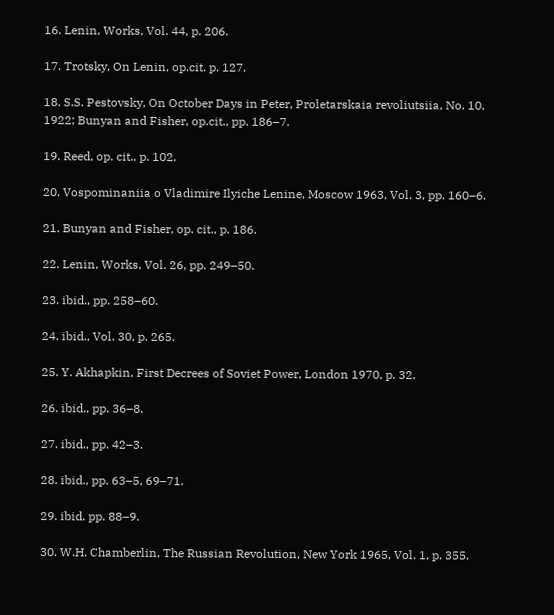16. Lenin, Works, Vol. 44, p. 206.

17. Trotsky, On Lenin, op.cit. p. 127.

18. S.S. Pestovsky, On October Days in Peter, Proletarskaia revoliutsiia, No. 10, 1922; Bunyan and Fisher, op.cit., pp. 186–7.

19. Reed, op. cit., p. 102.

20. Vospominaniia o Vladimire Ilyiche Lenine, Moscow 1963, Vol. 3, pp. 160–6.

21. Bunyan and Fisher, op. cit., p. 186.

22. Lenin, Works, Vol. 26, pp. 249–50.

23. ibid., pp. 258–60.

24. ibid., Vol. 30, p. 265.

25. Y. Akhapkin, First Decrees of Soviet Power, London 1970, p. 32.

26. ibid., pp. 36–8.

27. ibid., pp. 42–3.

28. ibid., pp. 63–5, 69–71.

29. ibid. pp. 88–9.

30. W.H. Chamberlin, The Russian Revolution, New York 1965, Vol. 1, p. 355.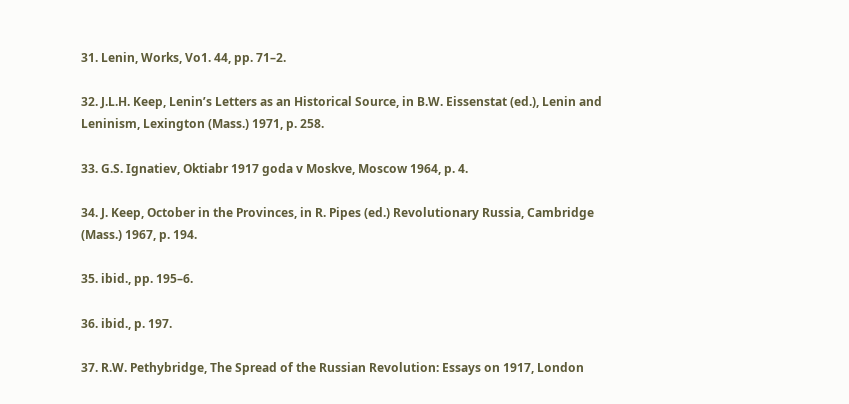31. Lenin, Works, Vo1. 44, pp. 71–2.

32. J.L.H. Keep, Lenin’s Letters as an Historical Source, in B.W. Eissenstat (ed.), Lenin and Leninism, Lexington (Mass.) 1971, p. 258.

33. G.S. Ignatiev, Oktiabr 1917 goda v Moskve, Moscow 1964, p. 4.

34. J. Keep, October in the Provinces, in R. Pipes (ed.) Revolutionary Russia, Cambridge (Mass.) 1967, p. 194.

35. ibid., pp. 195–6.

36. ibid., p. 197.

37. R.W. Pethybridge, The Spread of the Russian Revolution: Essays on 1917, London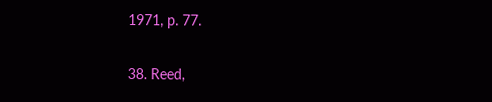1971, p. 77.

38. Reed,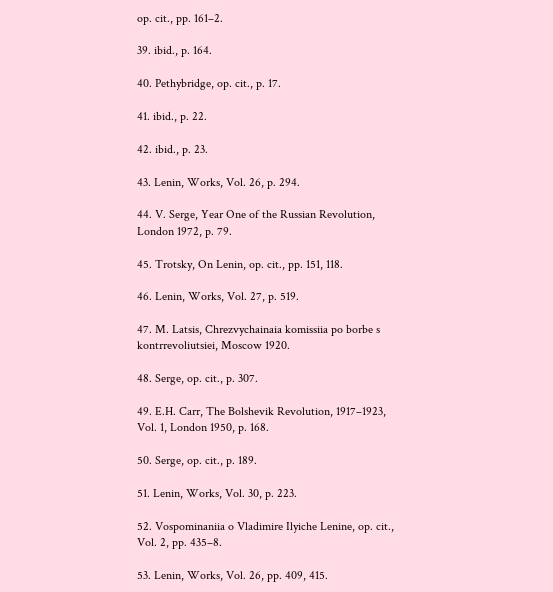op. cit., pp. 161–2.

39. ibid., p. 164.

40. Pethybridge, op. cit., p. 17.

41. ibid., p. 22.

42. ibid., p. 23.

43. Lenin, Works, Vol. 26, p. 294.

44. V. Serge, Year One of the Russian Revolution, London 1972, p. 79.

45. Trotsky, On Lenin, op. cit., pp. 151, 118.

46. Lenin, Works, Vol. 27, p. 519.

47. M. Latsis, Chrezvychainaia komissiia po borbe s kontrrevoliutsiei, Moscow 1920.

48. Serge, op. cit., p. 307.

49. E.H. Carr, The Bolshevik Revolution, 1917–1923, Vol. 1, London 1950, p. 168.

50. Serge, op. cit., p. 189.

51. Lenin, Works, Vol. 30, p. 223.

52. Vospominaniia o Vladimire Ilyiche Lenine, op. cit., Vol. 2, pp. 435–8.

53. Lenin, Works, Vol. 26, pp. 409, 415.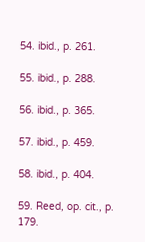54. ibid., p. 261.

55. ibid., p. 288.

56. ibid., p. 365.

57. ibid., p. 459.

58. ibid., p. 404.

59. Reed, op. cit., p. 179.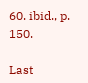60. ibid., p. 150.

Last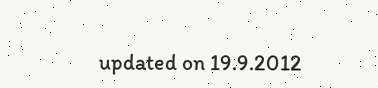updated on 19.9.2012